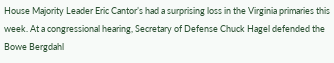House Majority Leader Eric Cantor’s had a surprising loss in the Virginia primaries this week. At a congressional hearing, Secretary of Defense Chuck Hagel defended the Bowe Bergdahl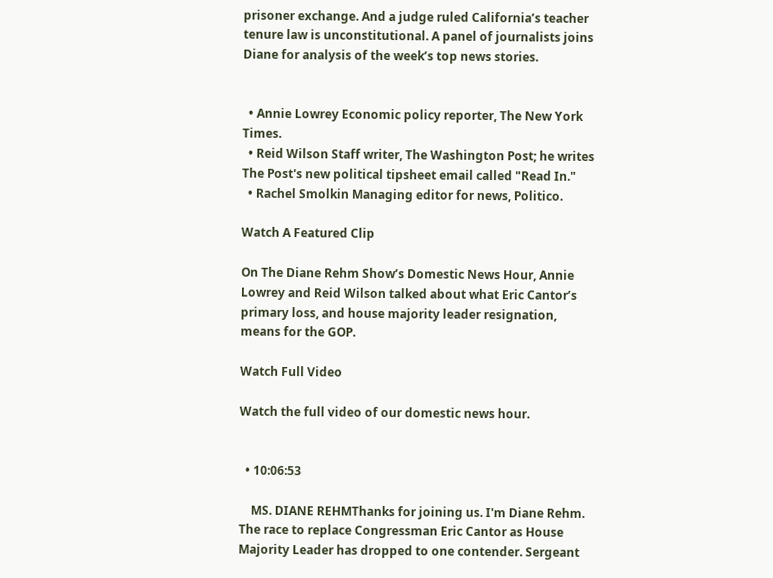prisoner exchange. And a judge ruled California’s teacher tenure law is unconstitutional. A panel of journalists joins Diane for analysis of the week’s top news stories.


  • Annie Lowrey Economic policy reporter, The New York Times.
  • Reid Wilson Staff writer, The Washington Post; he writes The Post's new political tipsheet email called "Read In."
  • Rachel Smolkin Managing editor for news, Politico.

Watch A Featured Clip

On The Diane Rehm Show’s Domestic News Hour, Annie Lowrey and Reid Wilson talked about what Eric Cantor’s primary loss, and house majority leader resignation, means for the GOP.

Watch Full Video

Watch the full video of our domestic news hour.


  • 10:06:53

    MS. DIANE REHMThanks for joining us. I'm Diane Rehm. The race to replace Congressman Eric Cantor as House Majority Leader has dropped to one contender. Sergeant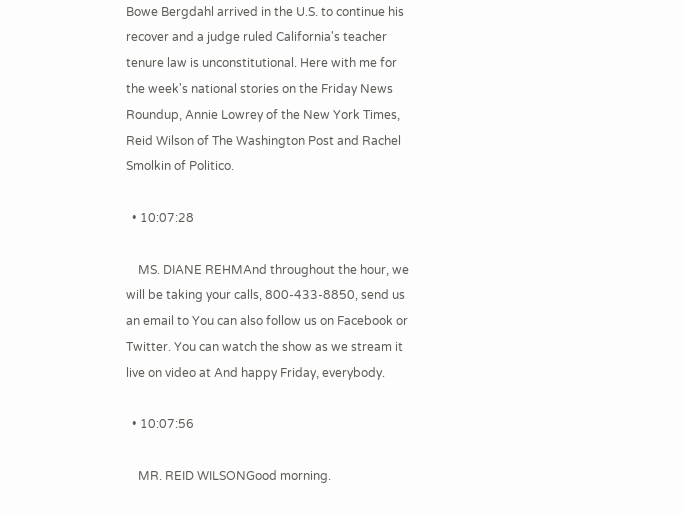Bowe Bergdahl arrived in the U.S. to continue his recover and a judge ruled California's teacher tenure law is unconstitutional. Here with me for the week's national stories on the Friday News Roundup, Annie Lowrey of the New York Times, Reid Wilson of The Washington Post and Rachel Smolkin of Politico.

  • 10:07:28

    MS. DIANE REHMAnd throughout the hour, we will be taking your calls, 800-433-8850, send us an email to You can also follow us on Facebook or Twitter. You can watch the show as we stream it live on video at And happy Friday, everybody.

  • 10:07:56

    MR. REID WILSONGood morning.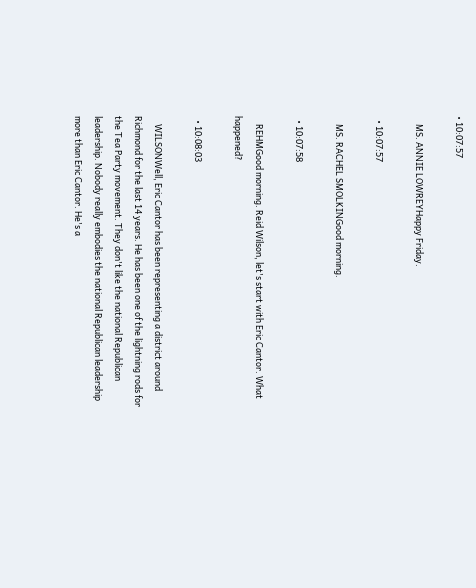• 10:07:57

    MS. ANNIE LOWREYHappy Friday.

  • 10:07:57

    MS. RACHEL SMOLKINGood morning.

  • 10:07:58

    REHMGood morning. Reid Wilson, let's start with Eric Cantor. What happened?

  • 10:08:03

    WILSONWell, Eric Cantor has been representing a district around Richmond for the last 14 years. He has been one of the lightning rods for the Tea Party movement. They don't like the national Republican leadership. Nobody really embodies the national Republican leadership more than Eric Cantor. He's a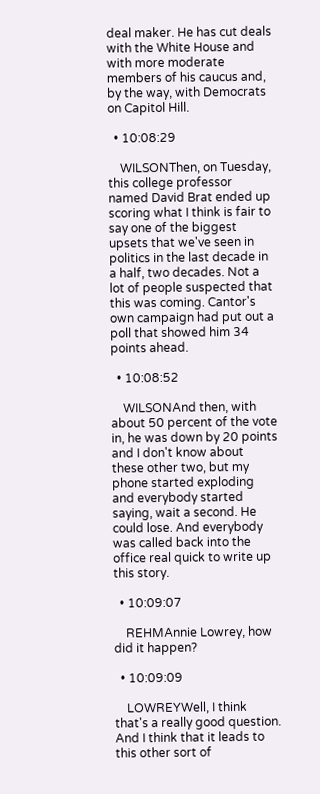deal maker. He has cut deals with the White House and with more moderate members of his caucus and, by the way, with Democrats on Capitol Hill.

  • 10:08:29

    WILSONThen, on Tuesday, this college professor named David Brat ended up scoring what I think is fair to say one of the biggest upsets that we've seen in politics in the last decade in a half, two decades. Not a lot of people suspected that this was coming. Cantor's own campaign had put out a poll that showed him 34 points ahead.

  • 10:08:52

    WILSONAnd then, with about 50 percent of the vote in, he was down by 20 points and I don't know about these other two, but my phone started exploding and everybody started saying, wait a second. He could lose. And everybody was called back into the office real quick to write up this story.

  • 10:09:07

    REHMAnnie Lowrey, how did it happen?

  • 10:09:09

    LOWREYWell, I think that's a really good question. And I think that it leads to this other sort of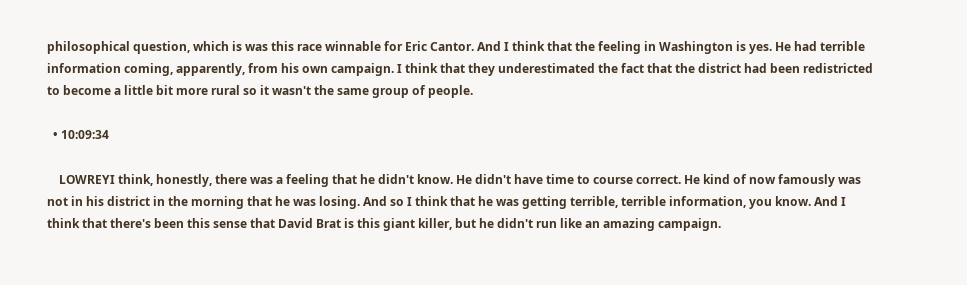philosophical question, which is was this race winnable for Eric Cantor. And I think that the feeling in Washington is yes. He had terrible information coming, apparently, from his own campaign. I think that they underestimated the fact that the district had been redistricted to become a little bit more rural so it wasn't the same group of people.

  • 10:09:34

    LOWREYI think, honestly, there was a feeling that he didn't know. He didn't have time to course correct. He kind of now famously was not in his district in the morning that he was losing. And so I think that he was getting terrible, terrible information, you know. And I think that there's been this sense that David Brat is this giant killer, but he didn't run like an amazing campaign.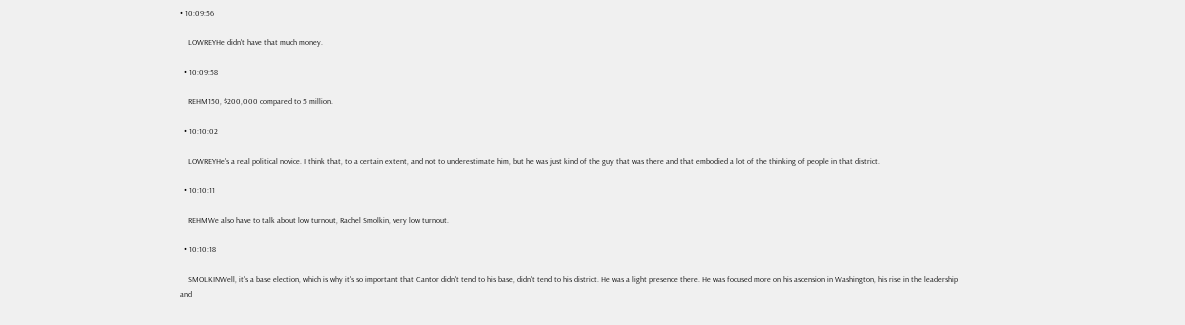• 10:09:56

    LOWREYHe didn't have that much money.

  • 10:09:58

    REHM150, $200,000 compared to 5 million.

  • 10:10:02

    LOWREYHe's a real political novice. I think that, to a certain extent, and not to underestimate him, but he was just kind of the guy that was there and that embodied a lot of the thinking of people in that district.

  • 10:10:11

    REHMWe also have to talk about low turnout, Rachel Smolkin, very low turnout.

  • 10:10:18

    SMOLKINWell, it's a base election, which is why it's so important that Cantor didn't tend to his base, didn't tend to his district. He was a light presence there. He was focused more on his ascension in Washington, his rise in the leadership and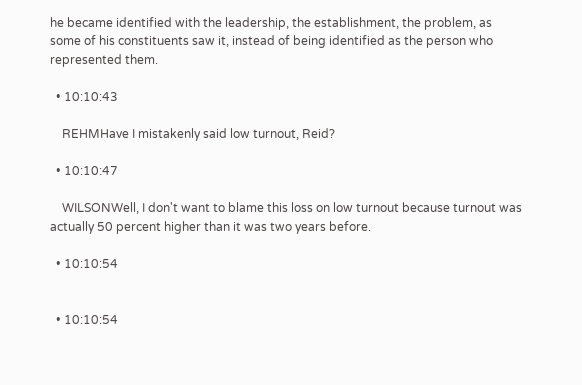he became identified with the leadership, the establishment, the problem, as some of his constituents saw it, instead of being identified as the person who represented them.

  • 10:10:43

    REHMHave I mistakenly said low turnout, Reid?

  • 10:10:47

    WILSONWell, I don't want to blame this loss on low turnout because turnout was actually 50 percent higher than it was two years before.

  • 10:10:54


  • 10:10:54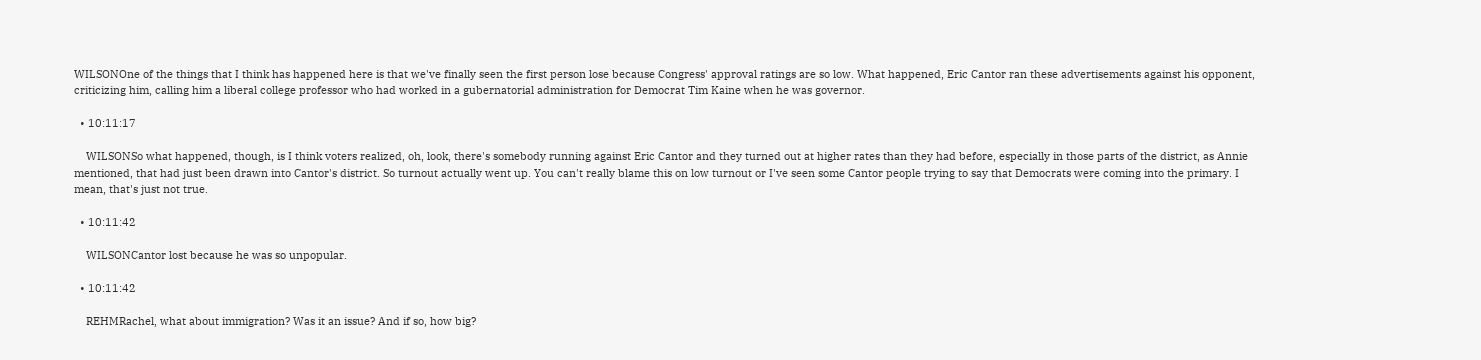WILSONOne of the things that I think has happened here is that we've finally seen the first person lose because Congress' approval ratings are so low. What happened, Eric Cantor ran these advertisements against his opponent, criticizing him, calling him a liberal college professor who had worked in a gubernatorial administration for Democrat Tim Kaine when he was governor.

  • 10:11:17

    WILSONSo what happened, though, is I think voters realized, oh, look, there's somebody running against Eric Cantor and they turned out at higher rates than they had before, especially in those parts of the district, as Annie mentioned, that had just been drawn into Cantor's district. So turnout actually went up. You can't really blame this on low turnout or I've seen some Cantor people trying to say that Democrats were coming into the primary. I mean, that's just not true.

  • 10:11:42

    WILSONCantor lost because he was so unpopular.

  • 10:11:42

    REHMRachel, what about immigration? Was it an issue? And if so, how big?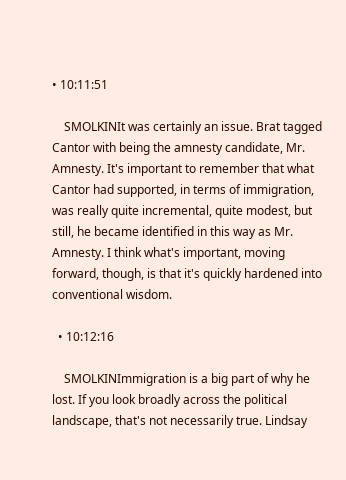• 10:11:51

    SMOLKINIt was certainly an issue. Brat tagged Cantor with being the amnesty candidate, Mr. Amnesty. It's important to remember that what Cantor had supported, in terms of immigration, was really quite incremental, quite modest, but still, he became identified in this way as Mr. Amnesty. I think what's important, moving forward, though, is that it's quickly hardened into conventional wisdom.

  • 10:12:16

    SMOLKINImmigration is a big part of why he lost. If you look broadly across the political landscape, that's not necessarily true. Lindsay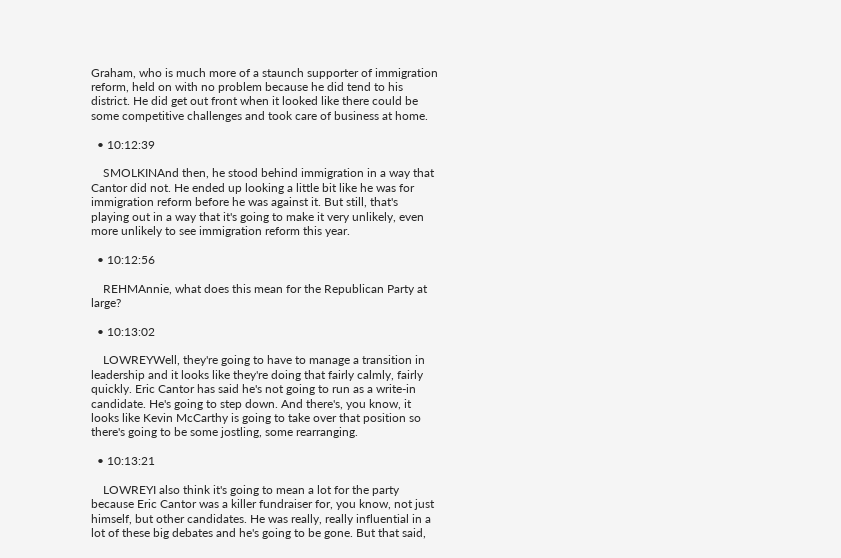Graham, who is much more of a staunch supporter of immigration reform, held on with no problem because he did tend to his district. He did get out front when it looked like there could be some competitive challenges and took care of business at home.

  • 10:12:39

    SMOLKINAnd then, he stood behind immigration in a way that Cantor did not. He ended up looking a little bit like he was for immigration reform before he was against it. But still, that's playing out in a way that it's going to make it very unlikely, even more unlikely to see immigration reform this year.

  • 10:12:56

    REHMAnnie, what does this mean for the Republican Party at large?

  • 10:13:02

    LOWREYWell, they're going to have to manage a transition in leadership and it looks like they're doing that fairly calmly, fairly quickly. Eric Cantor has said he's not going to run as a write-in candidate. He's going to step down. And there's, you know, it looks like Kevin McCarthy is going to take over that position so there's going to be some jostling, some rearranging.

  • 10:13:21

    LOWREYI also think it's going to mean a lot for the party because Eric Cantor was a killer fundraiser for, you know, not just himself, but other candidates. He was really, really influential in a lot of these big debates and he's going to be gone. But that said,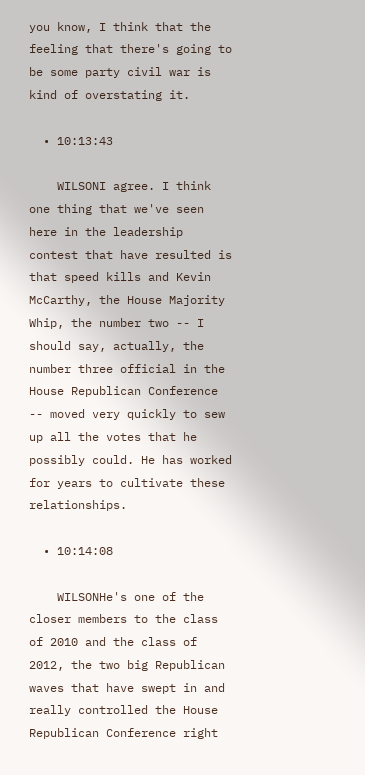you know, I think that the feeling that there's going to be some party civil war is kind of overstating it.

  • 10:13:43

    WILSONI agree. I think one thing that we've seen here in the leadership contest that have resulted is that speed kills and Kevin McCarthy, the House Majority Whip, the number two -- I should say, actually, the number three official in the House Republican Conference -- moved very quickly to sew up all the votes that he possibly could. He has worked for years to cultivate these relationships.

  • 10:14:08

    WILSONHe's one of the closer members to the class of 2010 and the class of 2012, the two big Republican waves that have swept in and really controlled the House Republican Conference right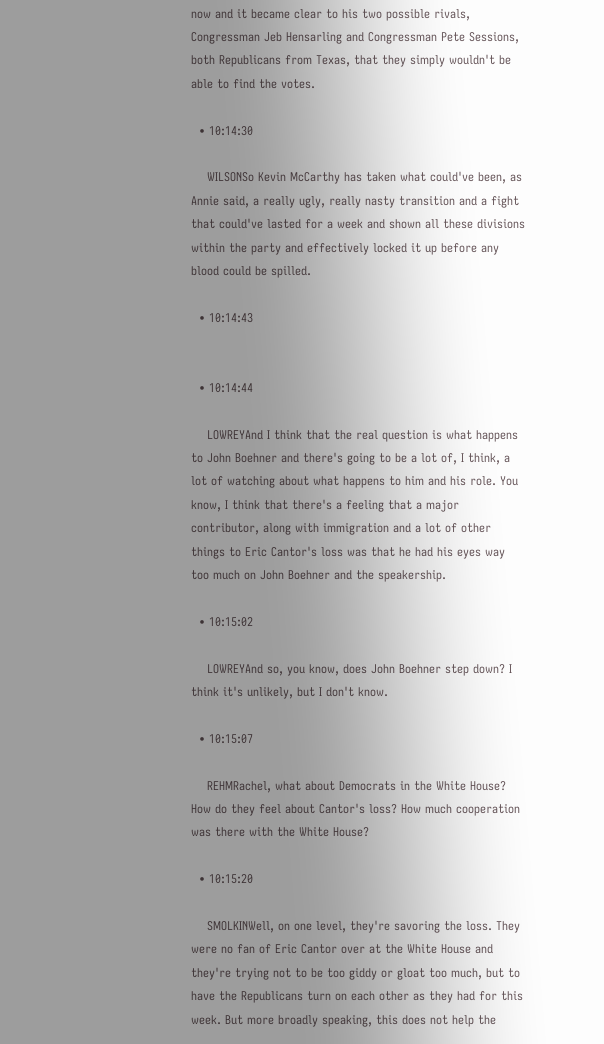now and it became clear to his two possible rivals, Congressman Jeb Hensarling and Congressman Pete Sessions, both Republicans from Texas, that they simply wouldn't be able to find the votes.

  • 10:14:30

    WILSONSo Kevin McCarthy has taken what could've been, as Annie said, a really ugly, really nasty transition and a fight that could've lasted for a week and shown all these divisions within the party and effectively locked it up before any blood could be spilled.

  • 10:14:43


  • 10:14:44

    LOWREYAnd I think that the real question is what happens to John Boehner and there's going to be a lot of, I think, a lot of watching about what happens to him and his role. You know, I think that there's a feeling that a major contributor, along with immigration and a lot of other things to Eric Cantor's loss was that he had his eyes way too much on John Boehner and the speakership.

  • 10:15:02

    LOWREYAnd so, you know, does John Boehner step down? I think it's unlikely, but I don't know.

  • 10:15:07

    REHMRachel, what about Democrats in the White House? How do they feel about Cantor's loss? How much cooperation was there with the White House?

  • 10:15:20

    SMOLKINWell, on one level, they're savoring the loss. They were no fan of Eric Cantor over at the White House and they're trying not to be too giddy or gloat too much, but to have the Republicans turn on each other as they had for this week. But more broadly speaking, this does not help the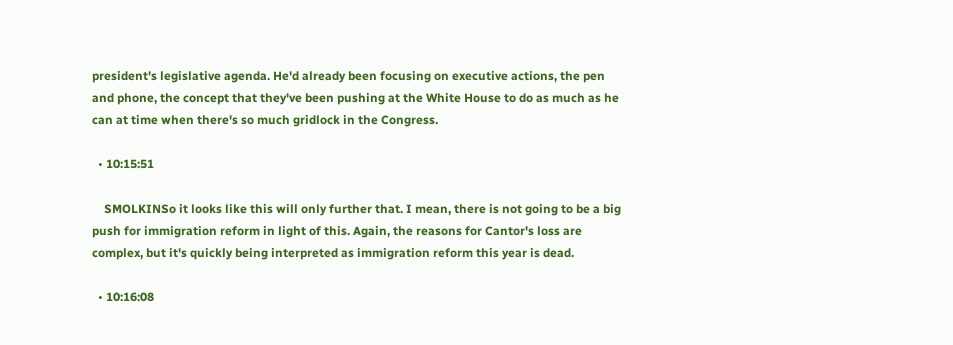president's legislative agenda. He'd already been focusing on executive actions, the pen and phone, the concept that they've been pushing at the White House to do as much as he can at time when there's so much gridlock in the Congress.

  • 10:15:51

    SMOLKINSo it looks like this will only further that. I mean, there is not going to be a big push for immigration reform in light of this. Again, the reasons for Cantor's loss are complex, but it's quickly being interpreted as immigration reform this year is dead.

  • 10:16:08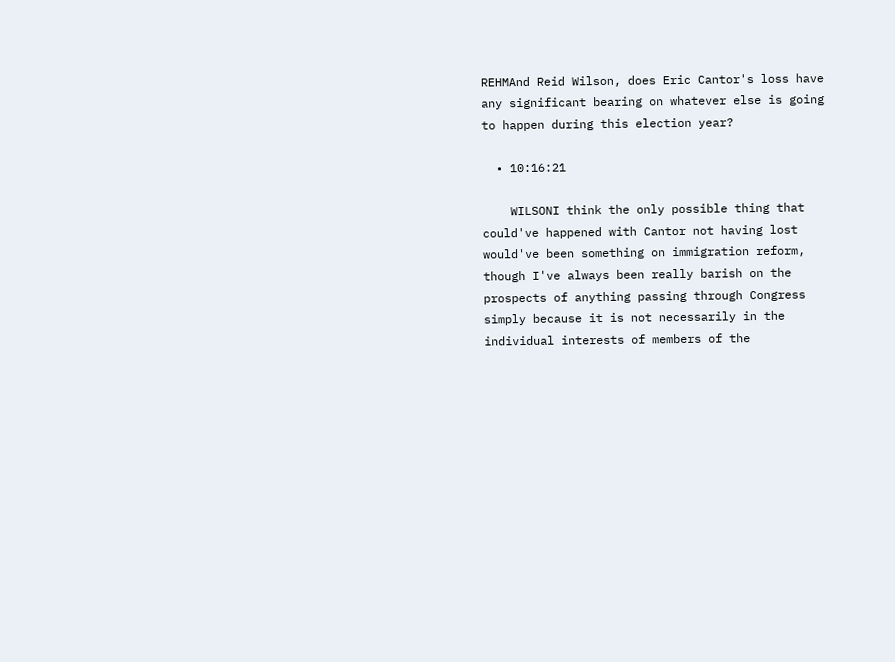REHMAnd Reid Wilson, does Eric Cantor's loss have any significant bearing on whatever else is going to happen during this election year?

  • 10:16:21

    WILSONI think the only possible thing that could've happened with Cantor not having lost would've been something on immigration reform, though I've always been really barish on the prospects of anything passing through Congress simply because it is not necessarily in the individual interests of members of the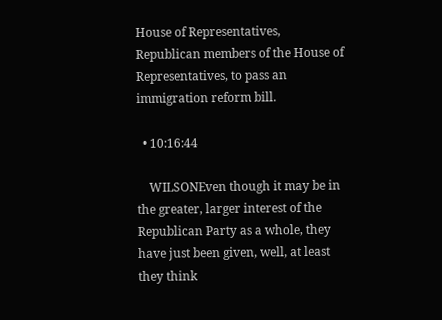House of Representatives, Republican members of the House of Representatives, to pass an immigration reform bill.

  • 10:16:44

    WILSONEven though it may be in the greater, larger interest of the Republican Party as a whole, they have just been given, well, at least they think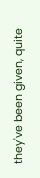they've been given, quite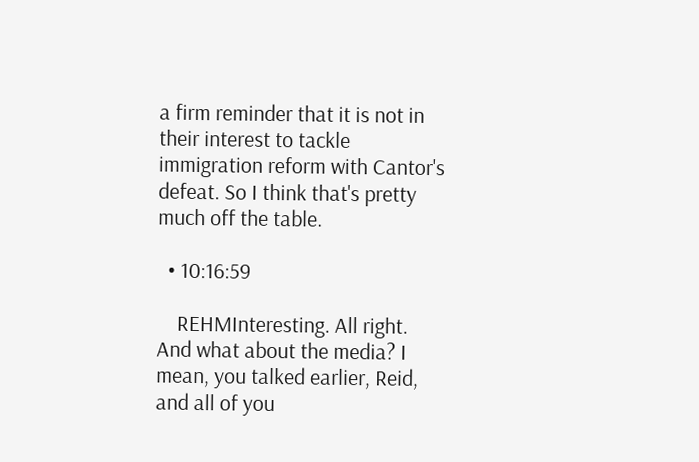a firm reminder that it is not in their interest to tackle immigration reform with Cantor's defeat. So I think that's pretty much off the table.

  • 10:16:59

    REHMInteresting. All right. And what about the media? I mean, you talked earlier, Reid, and all of you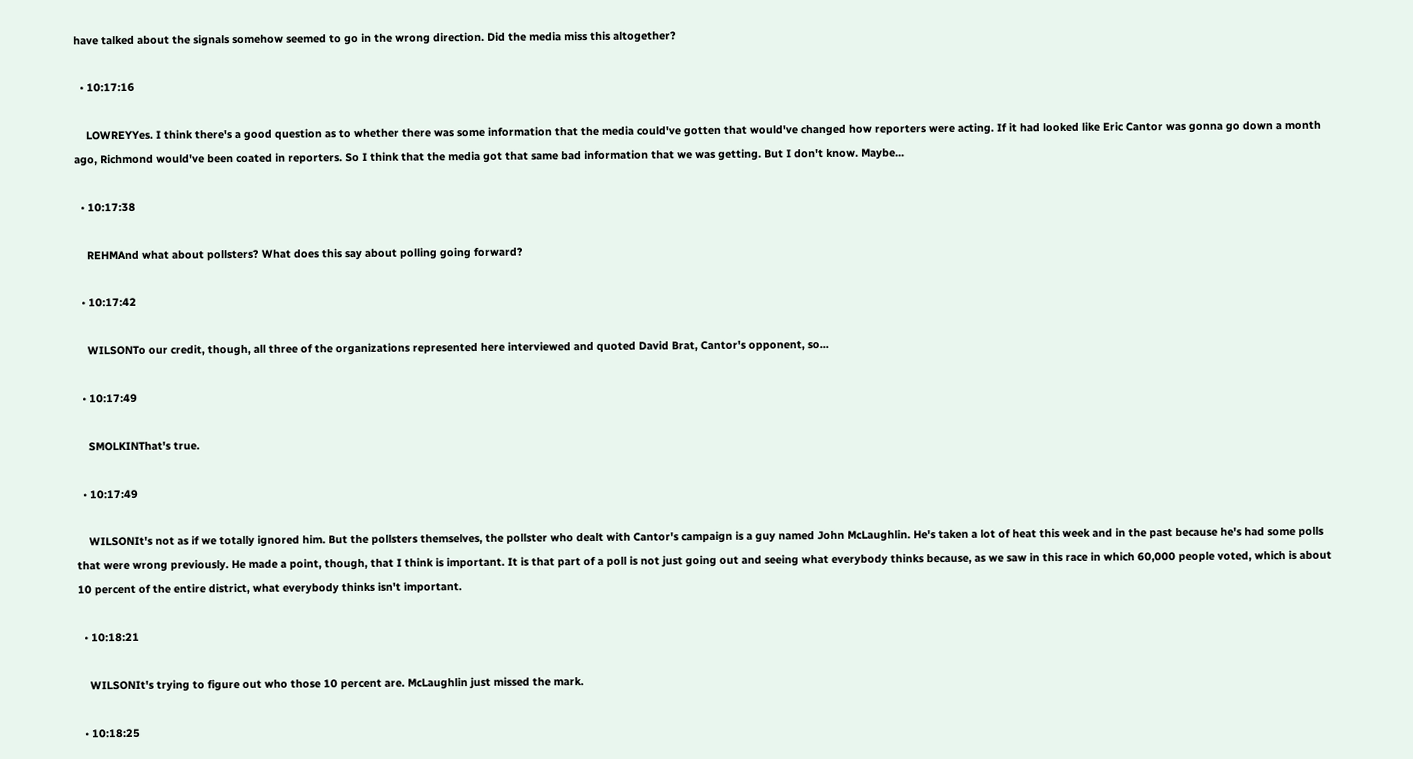have talked about the signals somehow seemed to go in the wrong direction. Did the media miss this altogether?

  • 10:17:16

    LOWREYYes. I think there's a good question as to whether there was some information that the media could've gotten that would've changed how reporters were acting. If it had looked like Eric Cantor was gonna go down a month ago, Richmond would've been coated in reporters. So I think that the media got that same bad information that we was getting. But I don't know. Maybe...

  • 10:17:38

    REHMAnd what about pollsters? What does this say about polling going forward?

  • 10:17:42

    WILSONTo our credit, though, all three of the organizations represented here interviewed and quoted David Brat, Cantor's opponent, so...

  • 10:17:49

    SMOLKINThat's true.

  • 10:17:49

    WILSONIt's not as if we totally ignored him. But the pollsters themselves, the pollster who dealt with Cantor's campaign is a guy named John McLaughlin. He's taken a lot of heat this week and in the past because he's had some polls that were wrong previously. He made a point, though, that I think is important. It is that part of a poll is not just going out and seeing what everybody thinks because, as we saw in this race in which 60,000 people voted, which is about 10 percent of the entire district, what everybody thinks isn't important.

  • 10:18:21

    WILSONIt's trying to figure out who those 10 percent are. McLaughlin just missed the mark.

  • 10:18:25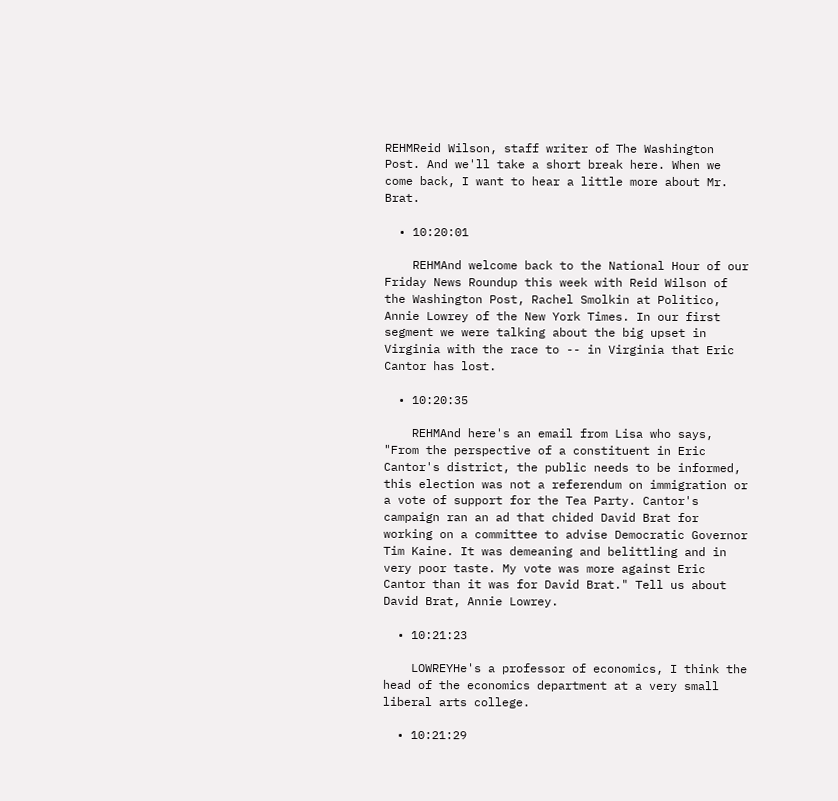REHMReid Wilson, staff writer of The Washington Post. And we'll take a short break here. When we come back, I want to hear a little more about Mr. Brat.

  • 10:20:01

    REHMAnd welcome back to the National Hour of our Friday News Roundup this week with Reid Wilson of the Washington Post, Rachel Smolkin at Politico, Annie Lowrey of the New York Times. In our first segment we were talking about the big upset in Virginia with the race to -- in Virginia that Eric Cantor has lost.

  • 10:20:35

    REHMAnd here's an email from Lisa who says, "From the perspective of a constituent in Eric Cantor's district, the public needs to be informed, this election was not a referendum on immigration or a vote of support for the Tea Party. Cantor's campaign ran an ad that chided David Brat for working on a committee to advise Democratic Governor Tim Kaine. It was demeaning and belittling and in very poor taste. My vote was more against Eric Cantor than it was for David Brat." Tell us about David Brat, Annie Lowrey.

  • 10:21:23

    LOWREYHe's a professor of economics, I think the head of the economics department at a very small liberal arts college.

  • 10:21:29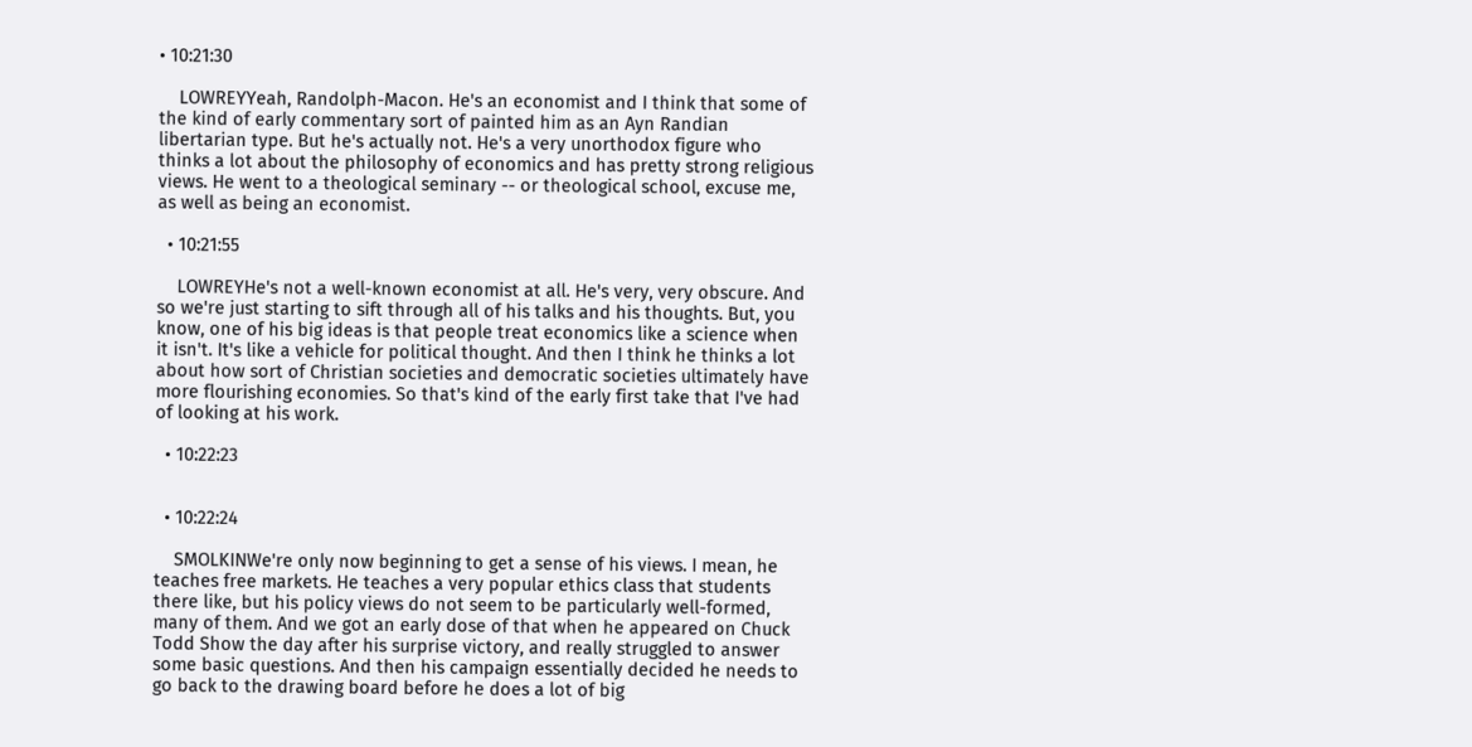• 10:21:30

    LOWREYYeah, Randolph-Macon. He's an economist and I think that some of the kind of early commentary sort of painted him as an Ayn Randian libertarian type. But he's actually not. He's a very unorthodox figure who thinks a lot about the philosophy of economics and has pretty strong religious views. He went to a theological seminary -- or theological school, excuse me, as well as being an economist.

  • 10:21:55

    LOWREYHe's not a well-known economist at all. He's very, very obscure. And so we're just starting to sift through all of his talks and his thoughts. But, you know, one of his big ideas is that people treat economics like a science when it isn't. It's like a vehicle for political thought. And then I think he thinks a lot about how sort of Christian societies and democratic societies ultimately have more flourishing economies. So that's kind of the early first take that I've had of looking at his work.

  • 10:22:23


  • 10:22:24

    SMOLKINWe're only now beginning to get a sense of his views. I mean, he teaches free markets. He teaches a very popular ethics class that students there like, but his policy views do not seem to be particularly well-formed, many of them. And we got an early dose of that when he appeared on Chuck Todd Show the day after his surprise victory, and really struggled to answer some basic questions. And then his campaign essentially decided he needs to go back to the drawing board before he does a lot of big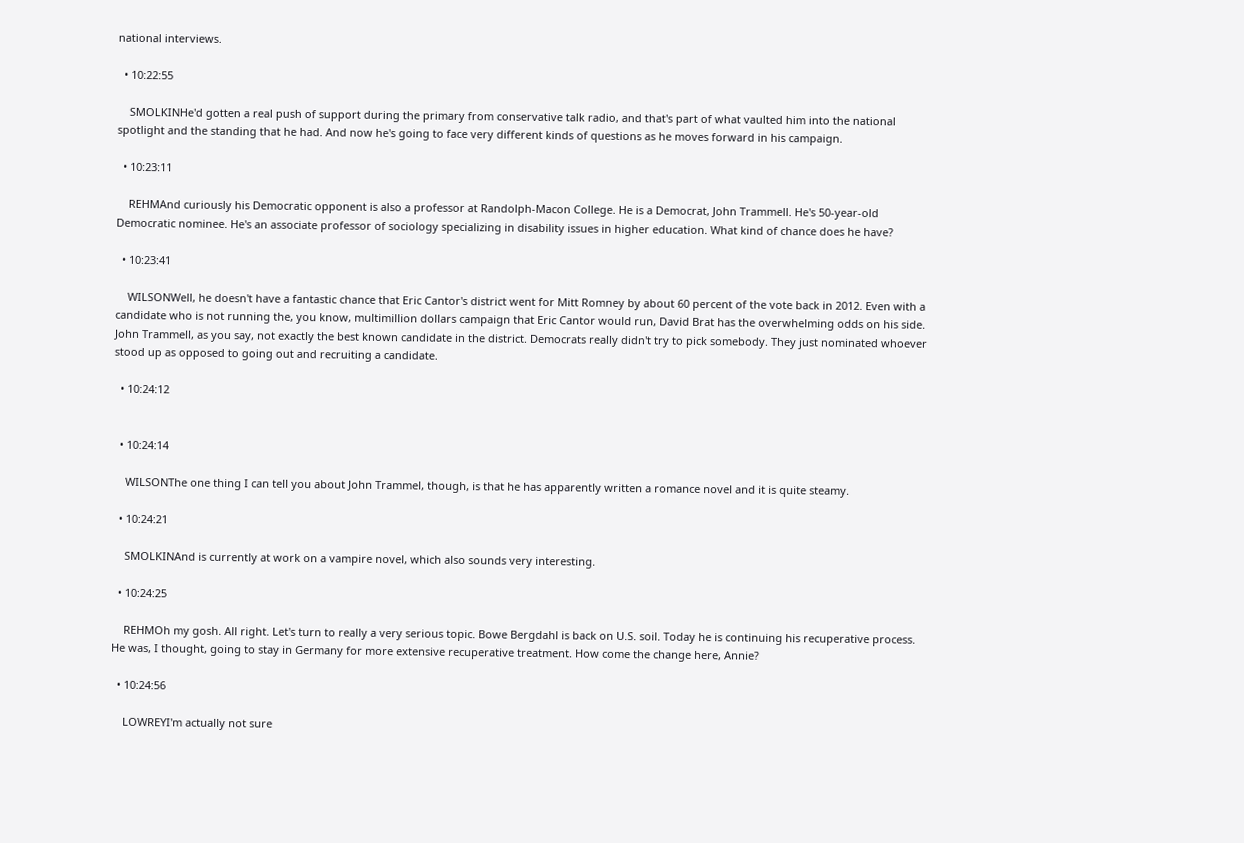national interviews.

  • 10:22:55

    SMOLKINHe'd gotten a real push of support during the primary from conservative talk radio, and that's part of what vaulted him into the national spotlight and the standing that he had. And now he's going to face very different kinds of questions as he moves forward in his campaign.

  • 10:23:11

    REHMAnd curiously his Democratic opponent is also a professor at Randolph-Macon College. He is a Democrat, John Trammell. He's 50-year-old Democratic nominee. He's an associate professor of sociology specializing in disability issues in higher education. What kind of chance does he have?

  • 10:23:41

    WILSONWell, he doesn't have a fantastic chance that Eric Cantor's district went for Mitt Romney by about 60 percent of the vote back in 2012. Even with a candidate who is not running the, you know, multimillion dollars campaign that Eric Cantor would run, David Brat has the overwhelming odds on his side. John Trammell, as you say, not exactly the best known candidate in the district. Democrats really didn't try to pick somebody. They just nominated whoever stood up as opposed to going out and recruiting a candidate.

  • 10:24:12


  • 10:24:14

    WILSONThe one thing I can tell you about John Trammel, though, is that he has apparently written a romance novel and it is quite steamy.

  • 10:24:21

    SMOLKINAnd is currently at work on a vampire novel, which also sounds very interesting.

  • 10:24:25

    REHMOh my gosh. All right. Let's turn to really a very serious topic. Bowe Bergdahl is back on U.S. soil. Today he is continuing his recuperative process. He was, I thought, going to stay in Germany for more extensive recuperative treatment. How come the change here, Annie?

  • 10:24:56

    LOWREYI'm actually not sure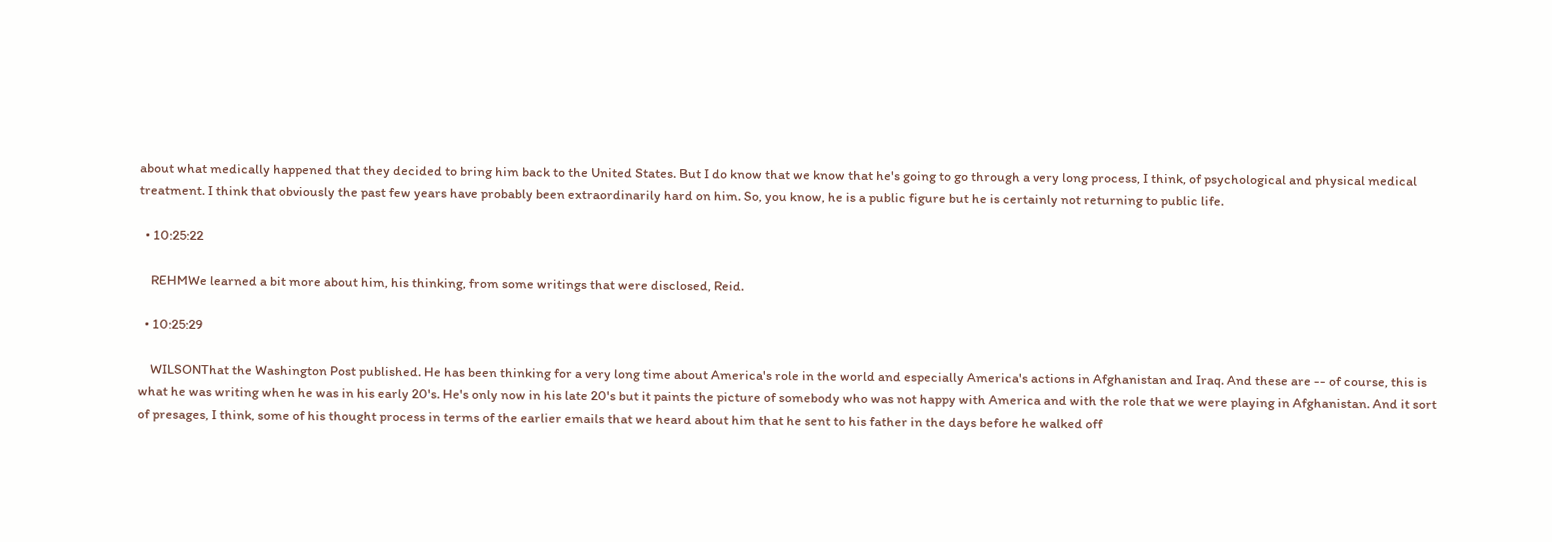about what medically happened that they decided to bring him back to the United States. But I do know that we know that he's going to go through a very long process, I think, of psychological and physical medical treatment. I think that obviously the past few years have probably been extraordinarily hard on him. So, you know, he is a public figure but he is certainly not returning to public life.

  • 10:25:22

    REHMWe learned a bit more about him, his thinking, from some writings that were disclosed, Reid.

  • 10:25:29

    WILSONThat the Washington Post published. He has been thinking for a very long time about America's role in the world and especially America's actions in Afghanistan and Iraq. And these are -- of course, this is what he was writing when he was in his early 20's. He's only now in his late 20's but it paints the picture of somebody who was not happy with America and with the role that we were playing in Afghanistan. And it sort of presages, I think, some of his thought process in terms of the earlier emails that we heard about him that he sent to his father in the days before he walked off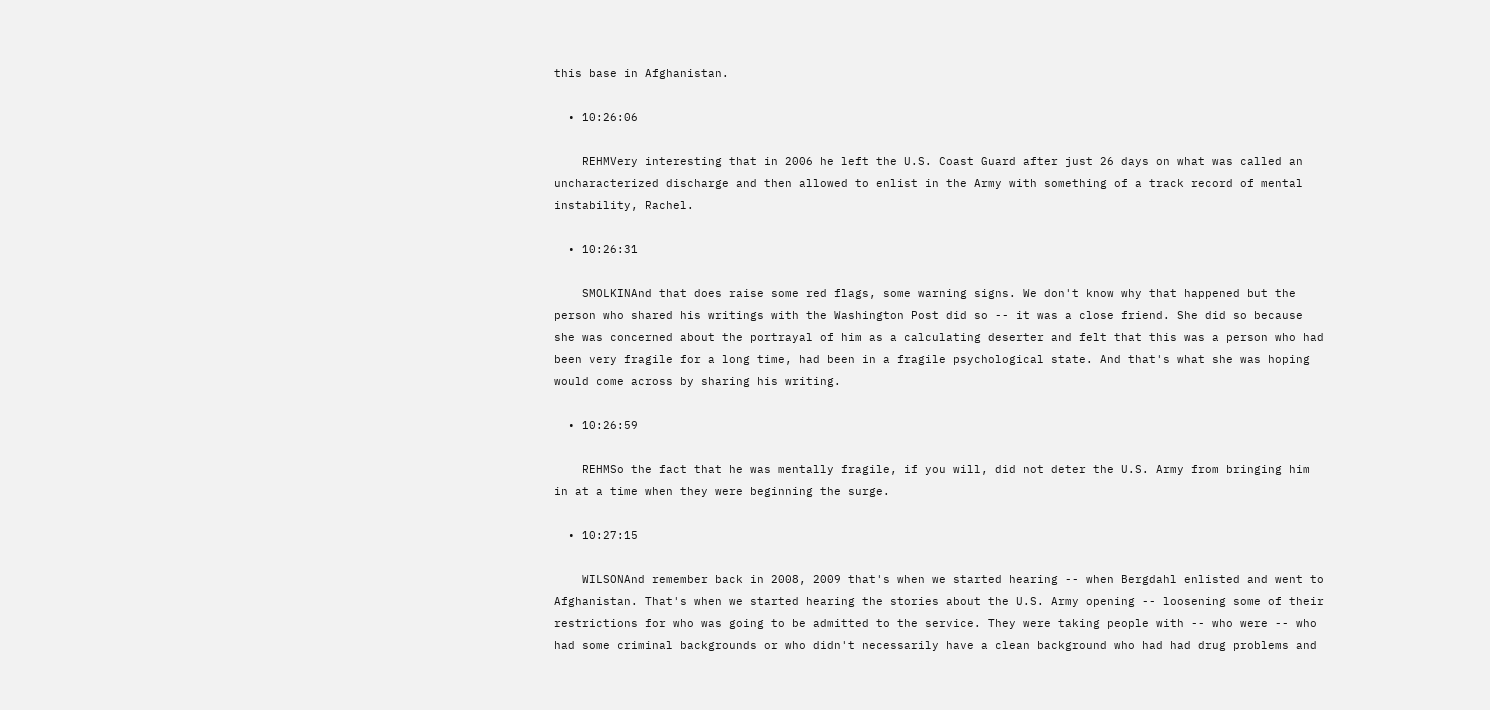this base in Afghanistan.

  • 10:26:06

    REHMVery interesting that in 2006 he left the U.S. Coast Guard after just 26 days on what was called an uncharacterized discharge and then allowed to enlist in the Army with something of a track record of mental instability, Rachel.

  • 10:26:31

    SMOLKINAnd that does raise some red flags, some warning signs. We don't know why that happened but the person who shared his writings with the Washington Post did so -- it was a close friend. She did so because she was concerned about the portrayal of him as a calculating deserter and felt that this was a person who had been very fragile for a long time, had been in a fragile psychological state. And that's what she was hoping would come across by sharing his writing.

  • 10:26:59

    REHMSo the fact that he was mentally fragile, if you will, did not deter the U.S. Army from bringing him in at a time when they were beginning the surge.

  • 10:27:15

    WILSONAnd remember back in 2008, 2009 that's when we started hearing -- when Bergdahl enlisted and went to Afghanistan. That's when we started hearing the stories about the U.S. Army opening -- loosening some of their restrictions for who was going to be admitted to the service. They were taking people with -- who were -- who had some criminal backgrounds or who didn't necessarily have a clean background who had had drug problems and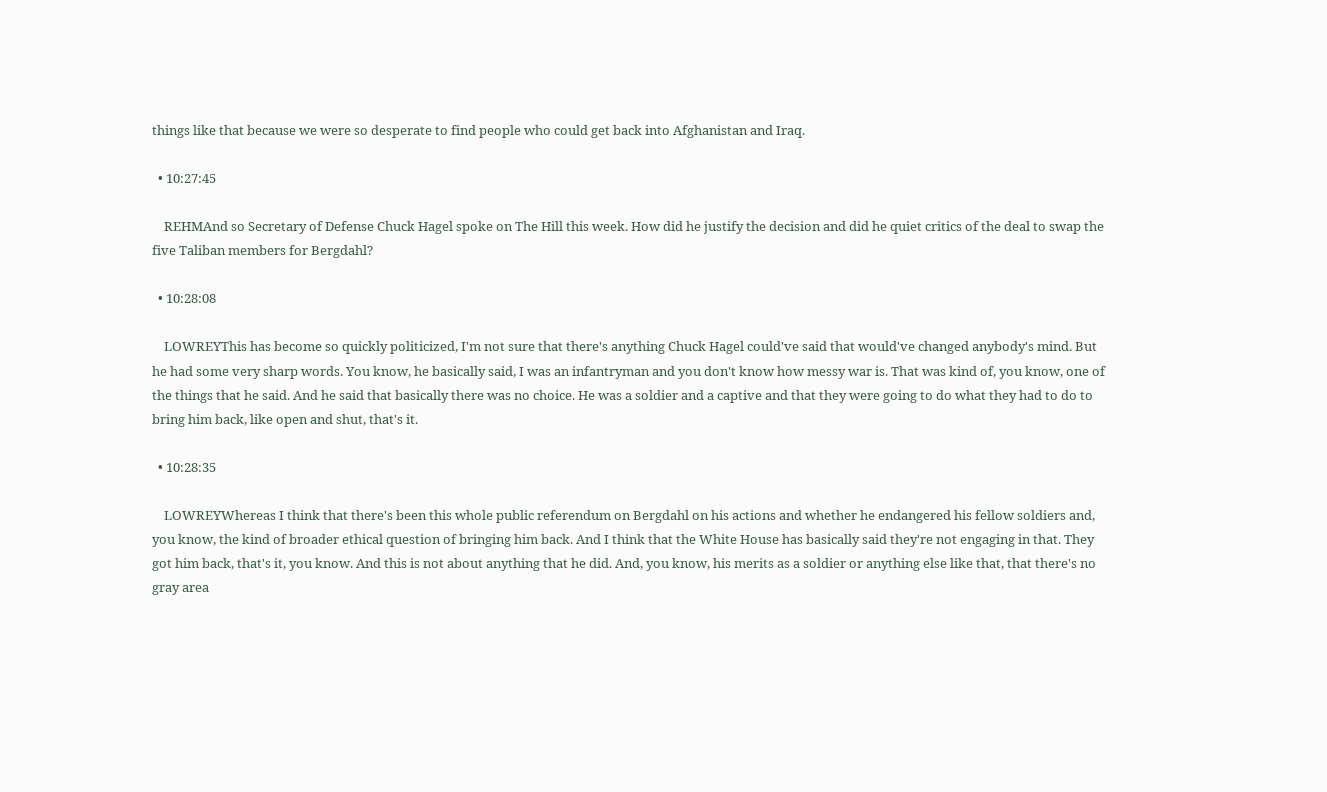things like that because we were so desperate to find people who could get back into Afghanistan and Iraq.

  • 10:27:45

    REHMAnd so Secretary of Defense Chuck Hagel spoke on The Hill this week. How did he justify the decision and did he quiet critics of the deal to swap the five Taliban members for Bergdahl?

  • 10:28:08

    LOWREYThis has become so quickly politicized, I'm not sure that there's anything Chuck Hagel could've said that would've changed anybody's mind. But he had some very sharp words. You know, he basically said, I was an infantryman and you don't know how messy war is. That was kind of, you know, one of the things that he said. And he said that basically there was no choice. He was a soldier and a captive and that they were going to do what they had to do to bring him back, like open and shut, that's it.

  • 10:28:35

    LOWREYWhereas I think that there's been this whole public referendum on Bergdahl on his actions and whether he endangered his fellow soldiers and, you know, the kind of broader ethical question of bringing him back. And I think that the White House has basically said they're not engaging in that. They got him back, that's it, you know. And this is not about anything that he did. And, you know, his merits as a soldier or anything else like that, that there's no gray area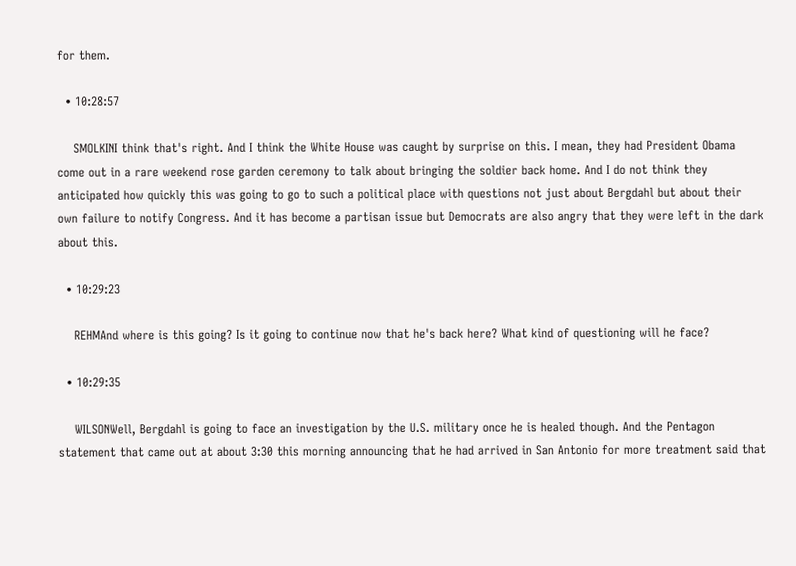for them.

  • 10:28:57

    SMOLKINI think that's right. And I think the White House was caught by surprise on this. I mean, they had President Obama come out in a rare weekend rose garden ceremony to talk about bringing the soldier back home. And I do not think they anticipated how quickly this was going to go to such a political place with questions not just about Bergdahl but about their own failure to notify Congress. And it has become a partisan issue but Democrats are also angry that they were left in the dark about this.

  • 10:29:23

    REHMAnd where is this going? Is it going to continue now that he's back here? What kind of questioning will he face?

  • 10:29:35

    WILSONWell, Bergdahl is going to face an investigation by the U.S. military once he is healed though. And the Pentagon statement that came out at about 3:30 this morning announcing that he had arrived in San Antonio for more treatment said that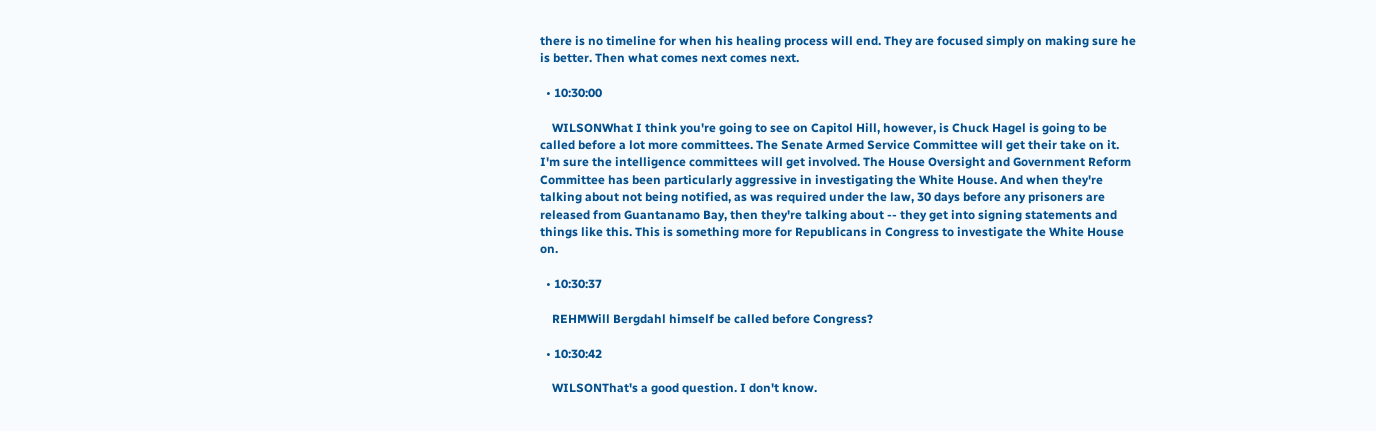there is no timeline for when his healing process will end. They are focused simply on making sure he is better. Then what comes next comes next.

  • 10:30:00

    WILSONWhat I think you're going to see on Capitol Hill, however, is Chuck Hagel is going to be called before a lot more committees. The Senate Armed Service Committee will get their take on it. I'm sure the intelligence committees will get involved. The House Oversight and Government Reform Committee has been particularly aggressive in investigating the White House. And when they're talking about not being notified, as was required under the law, 30 days before any prisoners are released from Guantanamo Bay, then they're talking about -- they get into signing statements and things like this. This is something more for Republicans in Congress to investigate the White House on.

  • 10:30:37

    REHMWill Bergdahl himself be called before Congress?

  • 10:30:42

    WILSONThat's a good question. I don't know.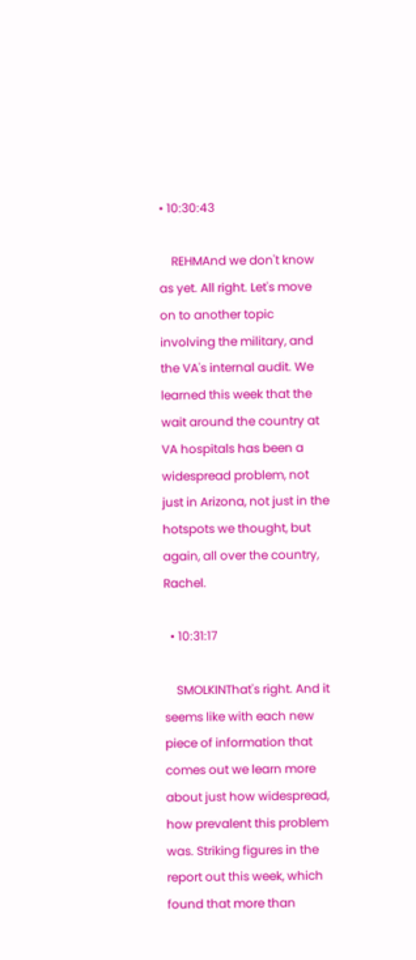• 10:30:43

    REHMAnd we don't know as yet. All right. Let's move on to another topic involving the military, and the VA's internal audit. We learned this week that the wait around the country at VA hospitals has been a widespread problem, not just in Arizona, not just in the hotspots we thought, but again, all over the country, Rachel.

  • 10:31:17

    SMOLKINThat's right. And it seems like with each new piece of information that comes out we learn more about just how widespread, how prevalent this problem was. Striking figures in the report out this week, which found that more than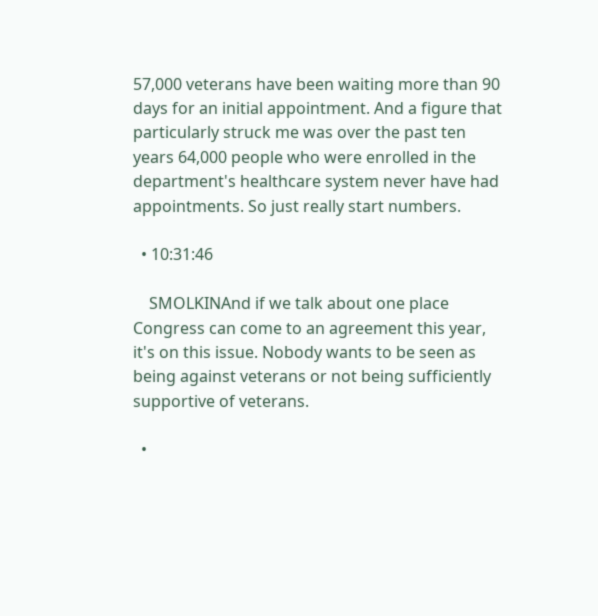57,000 veterans have been waiting more than 90 days for an initial appointment. And a figure that particularly struck me was over the past ten years 64,000 people who were enrolled in the department's healthcare system never have had appointments. So just really start numbers.

  • 10:31:46

    SMOLKINAnd if we talk about one place Congress can come to an agreement this year, it's on this issue. Nobody wants to be seen as being against veterans or not being sufficiently supportive of veterans.

  •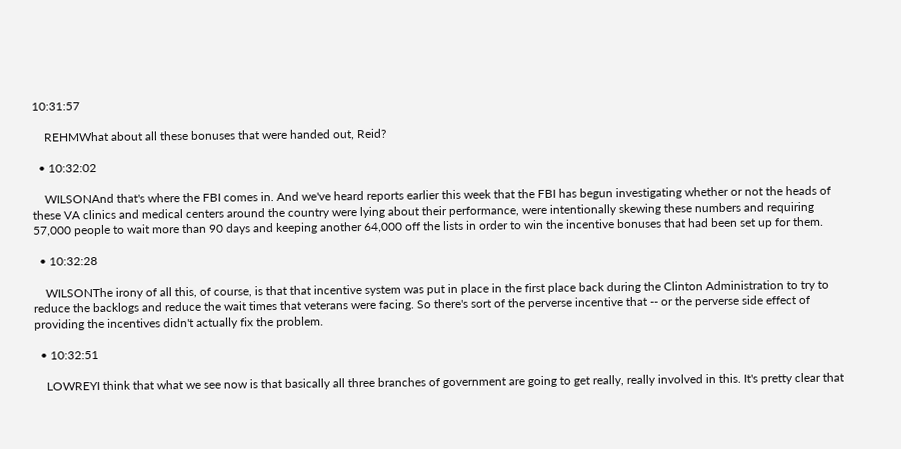10:31:57

    REHMWhat about all these bonuses that were handed out, Reid?

  • 10:32:02

    WILSONAnd that's where the FBI comes in. And we've heard reports earlier this week that the FBI has begun investigating whether or not the heads of these VA clinics and medical centers around the country were lying about their performance, were intentionally skewing these numbers and requiring 57,000 people to wait more than 90 days and keeping another 64,000 off the lists in order to win the incentive bonuses that had been set up for them.

  • 10:32:28

    WILSONThe irony of all this, of course, is that that incentive system was put in place in the first place back during the Clinton Administration to try to reduce the backlogs and reduce the wait times that veterans were facing. So there's sort of the perverse incentive that -- or the perverse side effect of providing the incentives didn't actually fix the problem.

  • 10:32:51

    LOWREYI think that what we see now is that basically all three branches of government are going to get really, really involved in this. It's pretty clear that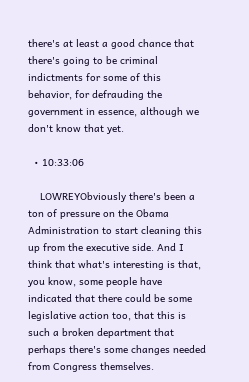there's at least a good chance that there's going to be criminal indictments for some of this behavior, for defrauding the government in essence, although we don't know that yet.

  • 10:33:06

    LOWREYObviously there's been a ton of pressure on the Obama Administration to start cleaning this up from the executive side. And I think that what's interesting is that, you know, some people have indicated that there could be some legislative action too, that this is such a broken department that perhaps there's some changes needed from Congress themselves.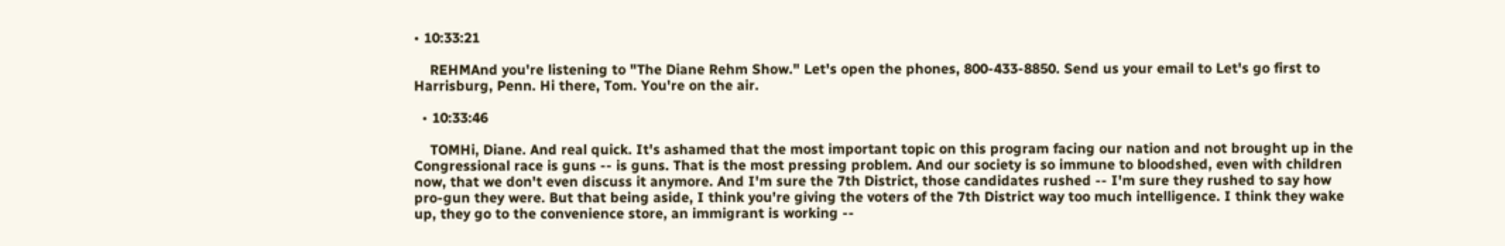• 10:33:21

    REHMAnd you're listening to "The Diane Rehm Show." Let's open the phones, 800-433-8850. Send us your email to Let's go first to Harrisburg, Penn. Hi there, Tom. You're on the air.

  • 10:33:46

    TOMHi, Diane. And real quick. It's ashamed that the most important topic on this program facing our nation and not brought up in the Congressional race is guns -- is guns. That is the most pressing problem. And our society is so immune to bloodshed, even with children now, that we don't even discuss it anymore. And I'm sure the 7th District, those candidates rushed -- I'm sure they rushed to say how pro-gun they were. But that being aside, I think you're giving the voters of the 7th District way too much intelligence. I think they wake up, they go to the convenience store, an immigrant is working --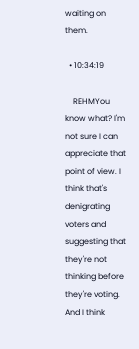waiting on them.

  • 10:34:19

    REHMYou know what? I'm not sure I can appreciate that point of view. I think that's denigrating voters and suggesting that they're not thinking before they're voting. And I think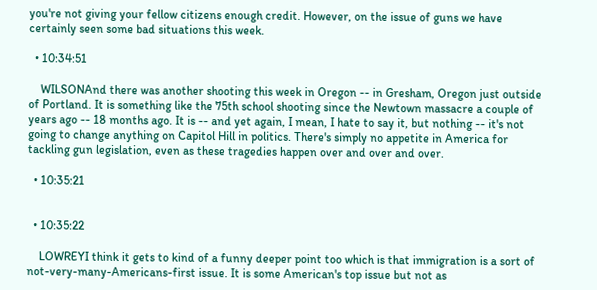you're not giving your fellow citizens enough credit. However, on the issue of guns we have certainly seen some bad situations this week.

  • 10:34:51

    WILSONAnd there was another shooting this week in Oregon -- in Gresham, Oregon just outside of Portland. It is something like the 75th school shooting since the Newtown massacre a couple of years ago -- 18 months ago. It is -- and yet again, I mean, I hate to say it, but nothing -- it's not going to change anything on Capitol Hill in politics. There's simply no appetite in America for tackling gun legislation, even as these tragedies happen over and over and over.

  • 10:35:21


  • 10:35:22

    LOWREYI think it gets to kind of a funny deeper point too which is that immigration is a sort of not-very-many-Americans-first issue. It is some American's top issue but not as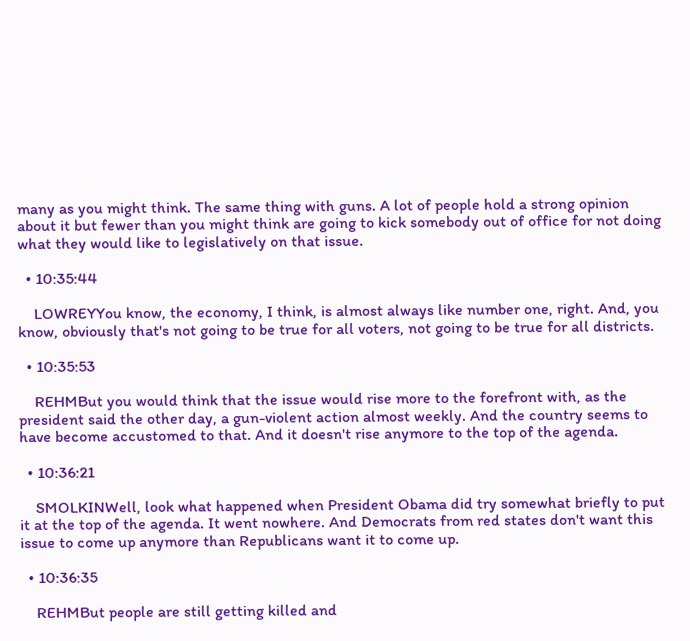many as you might think. The same thing with guns. A lot of people hold a strong opinion about it but fewer than you might think are going to kick somebody out of office for not doing what they would like to legislatively on that issue.

  • 10:35:44

    LOWREYYou know, the economy, I think, is almost always like number one, right. And, you know, obviously that's not going to be true for all voters, not going to be true for all districts.

  • 10:35:53

    REHMBut you would think that the issue would rise more to the forefront with, as the president said the other day, a gun-violent action almost weekly. And the country seems to have become accustomed to that. And it doesn't rise anymore to the top of the agenda.

  • 10:36:21

    SMOLKINWell, look what happened when President Obama did try somewhat briefly to put it at the top of the agenda. It went nowhere. And Democrats from red states don't want this issue to come up anymore than Republicans want it to come up.

  • 10:36:35

    REHMBut people are still getting killed and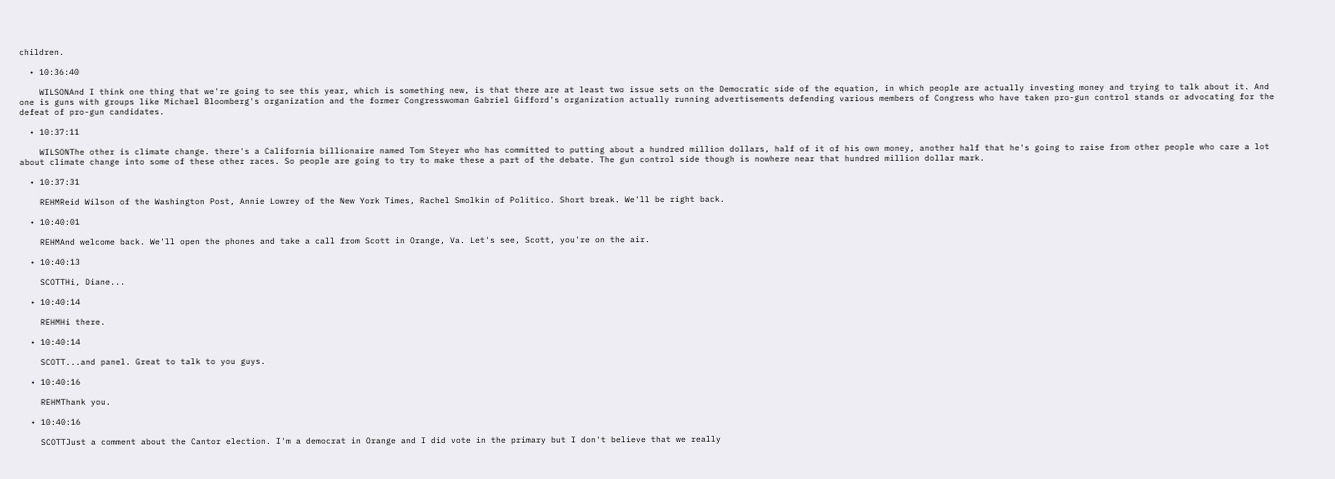children.

  • 10:36:40

    WILSONAnd I think one thing that we're going to see this year, which is something new, is that there are at least two issue sets on the Democratic side of the equation, in which people are actually investing money and trying to talk about it. And one is guns with groups like Michael Bloomberg's organization and the former Congresswoman Gabriel Gifford's organization actually running advertisements defending various members of Congress who have taken pro-gun control stands or advocating for the defeat of pro-gun candidates.

  • 10:37:11

    WILSONThe other is climate change. there's a California billionaire named Tom Steyer who has committed to putting about a hundred million dollars, half of it of his own money, another half that he's going to raise from other people who care a lot about climate change into some of these other races. So people are going to try to make these a part of the debate. The gun control side though is nowhere near that hundred million dollar mark.

  • 10:37:31

    REHMReid Wilson of the Washington Post, Annie Lowrey of the New York Times, Rachel Smolkin of Politico. Short break. We'll be right back.

  • 10:40:01

    REHMAnd welcome back. We'll open the phones and take a call from Scott in Orange, Va. Let's see, Scott, you're on the air.

  • 10:40:13

    SCOTTHi, Diane...

  • 10:40:14

    REHMHi there.

  • 10:40:14

    SCOTT...and panel. Great to talk to you guys.

  • 10:40:16

    REHMThank you.

  • 10:40:16

    SCOTTJust a comment about the Cantor election. I'm a democrat in Orange and I did vote in the primary but I don't believe that we really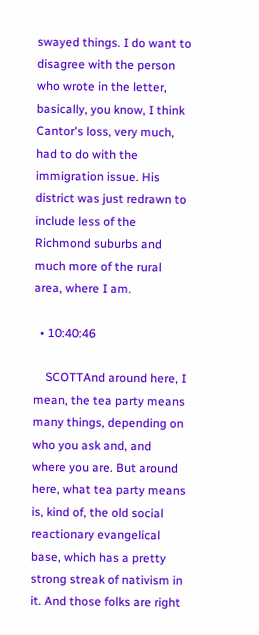swayed things. I do want to disagree with the person who wrote in the letter, basically, you know, I think Cantor's loss, very much, had to do with the immigration issue. His district was just redrawn to include less of the Richmond suburbs and much more of the rural area, where I am.

  • 10:40:46

    SCOTTAnd around here, I mean, the tea party means many things, depending on who you ask and, and where you are. But around here, what tea party means is, kind of, the old social reactionary evangelical base, which has a pretty strong streak of nativism in it. And those folks are right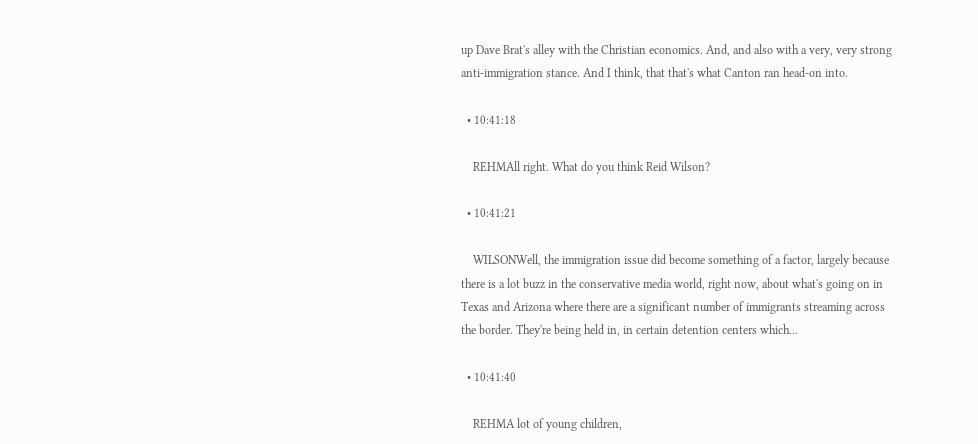up Dave Brat's alley with the Christian economics. And, and also with a very, very strong anti-immigration stance. And I think, that that's what Canton ran head-on into.

  • 10:41:18

    REHMAll right. What do you think Reid Wilson?

  • 10:41:21

    WILSONWell, the immigration issue did become something of a factor, largely because there is a lot buzz in the conservative media world, right now, about what's going on in Texas and Arizona where there are a significant number of immigrants streaming across the border. They're being held in, in certain detention centers which...

  • 10:41:40

    REHMA lot of young children,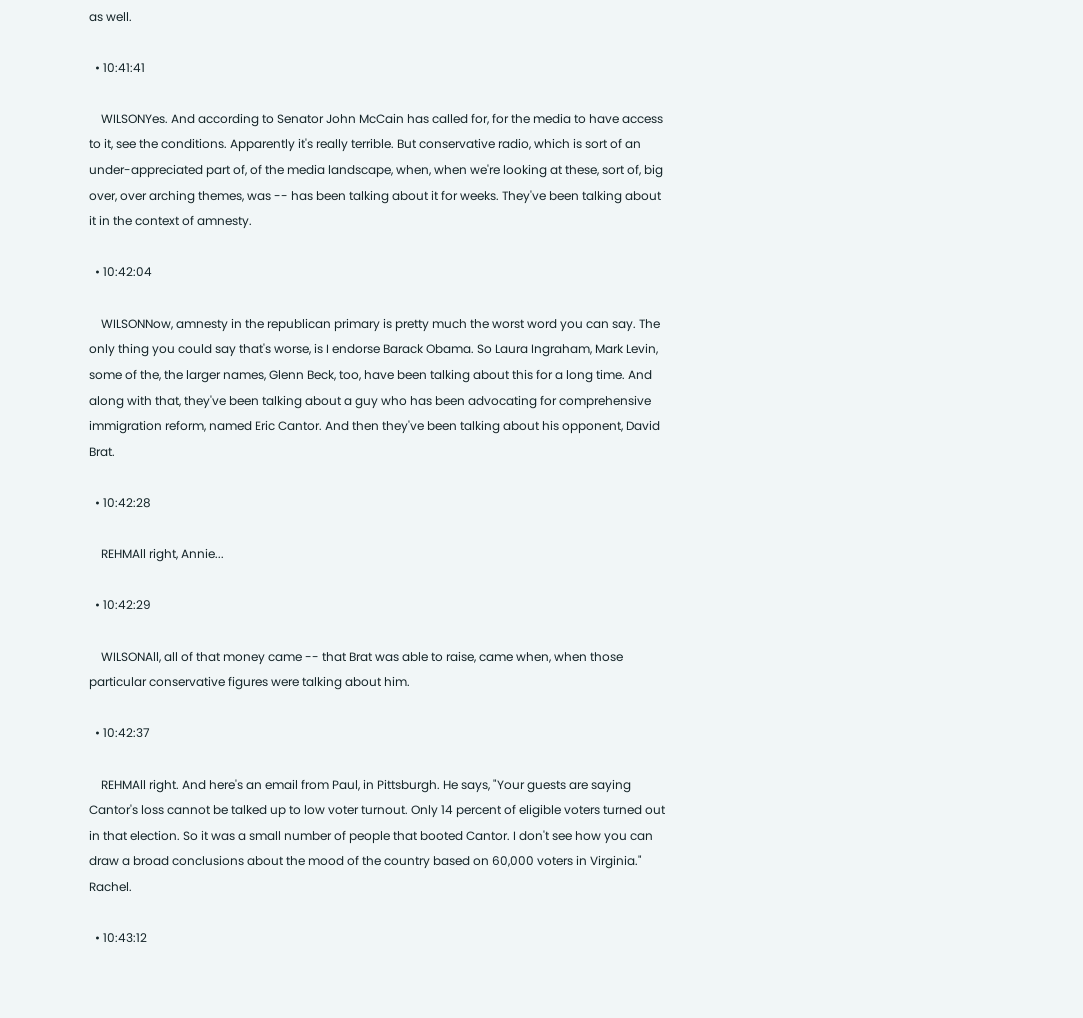as well.

  • 10:41:41

    WILSONYes. And according to Senator John McCain has called for, for the media to have access to it, see the conditions. Apparently it's really terrible. But conservative radio, which is sort of an under-appreciated part of, of the media landscape, when, when we're looking at these, sort of, big over, over arching themes, was -- has been talking about it for weeks. They've been talking about it in the context of amnesty.

  • 10:42:04

    WILSONNow, amnesty in the republican primary is pretty much the worst word you can say. The only thing you could say that's worse, is I endorse Barack Obama. So Laura Ingraham, Mark Levin, some of the, the larger names, Glenn Beck, too, have been talking about this for a long time. And along with that, they've been talking about a guy who has been advocating for comprehensive immigration reform, named Eric Cantor. And then they've been talking about his opponent, David Brat.

  • 10:42:28

    REHMAll right, Annie...

  • 10:42:29

    WILSONAll, all of that money came -- that Brat was able to raise, came when, when those particular conservative figures were talking about him.

  • 10:42:37

    REHMAll right. And here's an email from Paul, in Pittsburgh. He says, "Your guests are saying Cantor's loss cannot be talked up to low voter turnout. Only 14 percent of eligible voters turned out in that election. So it was a small number of people that booted Cantor. I don't see how you can draw a broad conclusions about the mood of the country based on 60,000 voters in Virginia." Rachel.

  • 10:43:12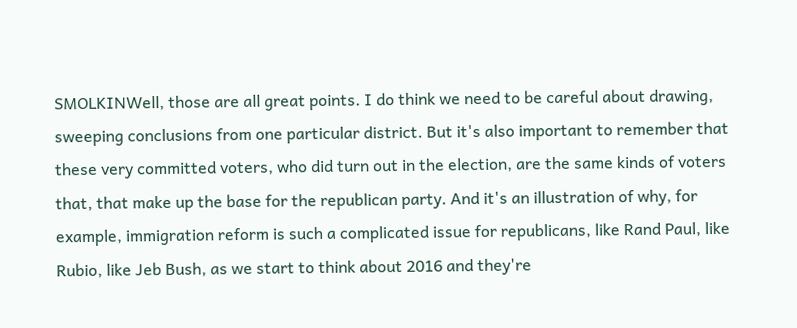SMOLKINWell, those are all great points. I do think we need to be careful about drawing, sweeping conclusions from one particular district. But it's also important to remember that these very committed voters, who did turn out in the election, are the same kinds of voters that, that make up the base for the republican party. And it's an illustration of why, for example, immigration reform is such a complicated issue for republicans, like Rand Paul, like Rubio, like Jeb Bush, as we start to think about 2016 and they're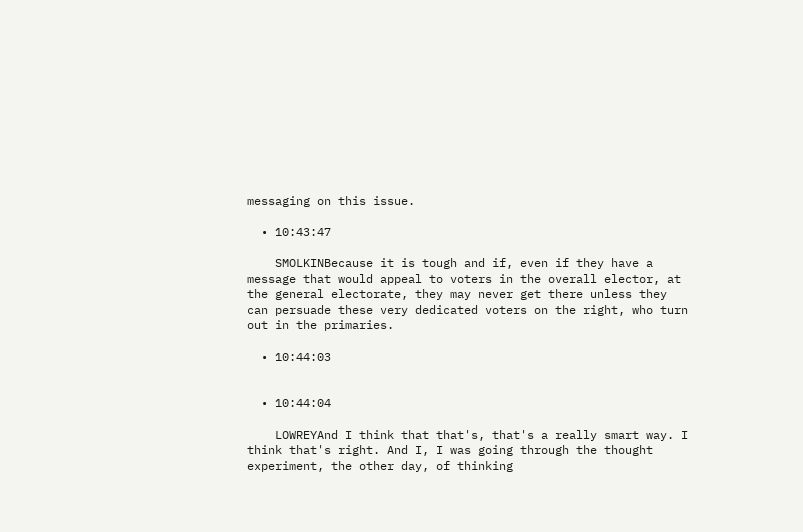messaging on this issue.

  • 10:43:47

    SMOLKINBecause it is tough and if, even if they have a message that would appeal to voters in the overall elector, at the general electorate, they may never get there unless they can persuade these very dedicated voters on the right, who turn out in the primaries.

  • 10:44:03


  • 10:44:04

    LOWREYAnd I think that that's, that's a really smart way. I think that's right. And I, I was going through the thought experiment, the other day, of thinking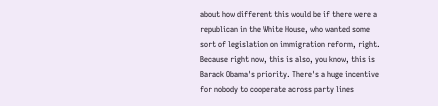about how different this would be if there were a republican in the White House, who wanted some sort of legislation on immigration reform, right. Because right now, this is also, you know, this is Barack Obama's priority. There's a huge incentive for nobody to cooperate across party lines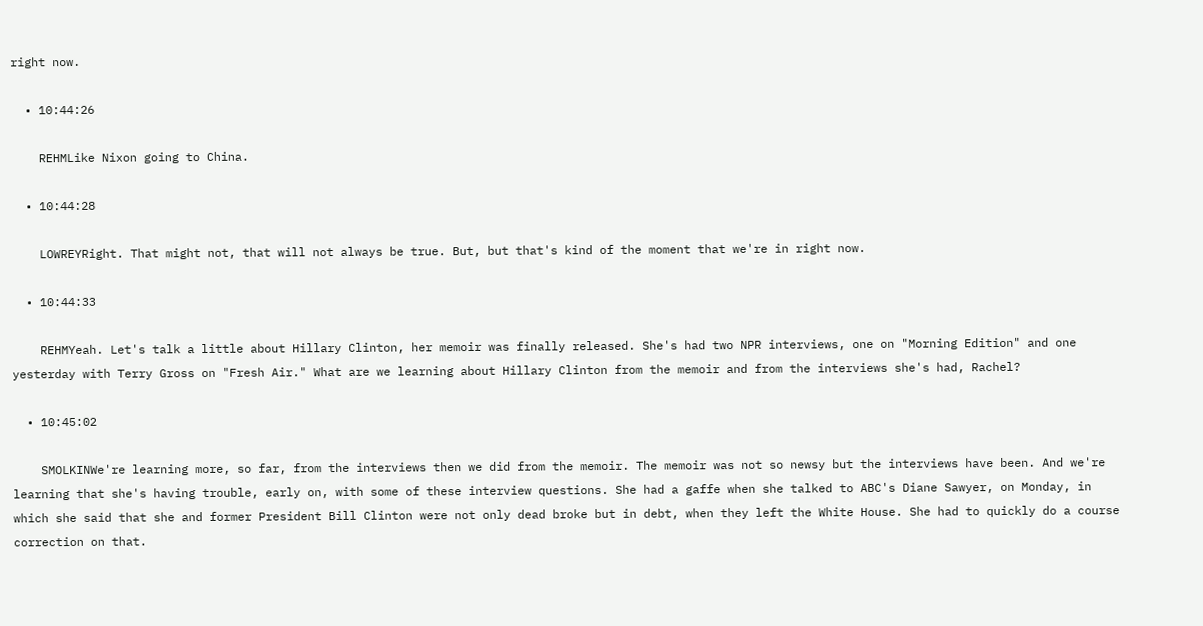right now.

  • 10:44:26

    REHMLike Nixon going to China.

  • 10:44:28

    LOWREYRight. That might not, that will not always be true. But, but that's kind of the moment that we're in right now.

  • 10:44:33

    REHMYeah. Let's talk a little about Hillary Clinton, her memoir was finally released. She's had two NPR interviews, one on "Morning Edition" and one yesterday with Terry Gross on "Fresh Air." What are we learning about Hillary Clinton from the memoir and from the interviews she's had, Rachel?

  • 10:45:02

    SMOLKINWe're learning more, so far, from the interviews then we did from the memoir. The memoir was not so newsy but the interviews have been. And we're learning that she's having trouble, early on, with some of these interview questions. She had a gaffe when she talked to ABC's Diane Sawyer, on Monday, in which she said that she and former President Bill Clinton were not only dead broke but in debt, when they left the White House. She had to quickly do a course correction on that.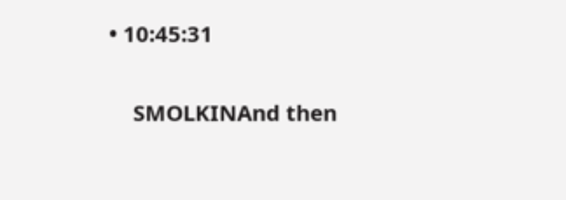• 10:45:31

    SMOLKINAnd then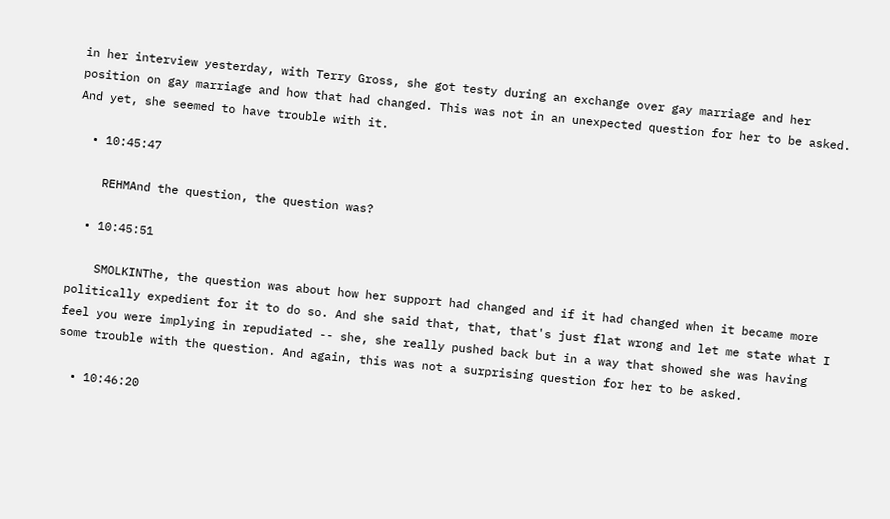in her interview yesterday, with Terry Gross, she got testy during an exchange over gay marriage and her position on gay marriage and how that had changed. This was not in an unexpected question for her to be asked. And yet, she seemed to have trouble with it.

  • 10:45:47

    REHMAnd the question, the question was?

  • 10:45:51

    SMOLKINThe, the question was about how her support had changed and if it had changed when it became more politically expedient for it to do so. And she said that, that, that's just flat wrong and let me state what I feel you were implying in repudiated -- she, she really pushed back but in a way that showed she was having some trouble with the question. And again, this was not a surprising question for her to be asked.

  • 10:46:20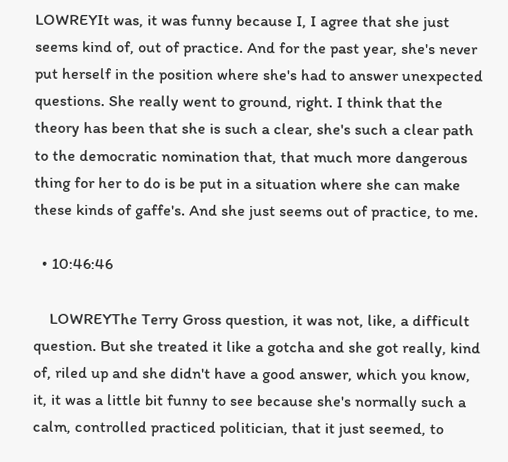LOWREYIt was, it was funny because I, I agree that she just seems kind of, out of practice. And for the past year, she's never put herself in the position where she's had to answer unexpected questions. She really went to ground, right. I think that the theory has been that she is such a clear, she's such a clear path to the democratic nomination that, that much more dangerous thing for her to do is be put in a situation where she can make these kinds of gaffe's. And she just seems out of practice, to me.

  • 10:46:46

    LOWREYThe Terry Gross question, it was not, like, a difficult question. But she treated it like a gotcha and she got really, kind of, riled up and she didn't have a good answer, which you know, it, it was a little bit funny to see because she's normally such a calm, controlled practiced politician, that it just seemed, to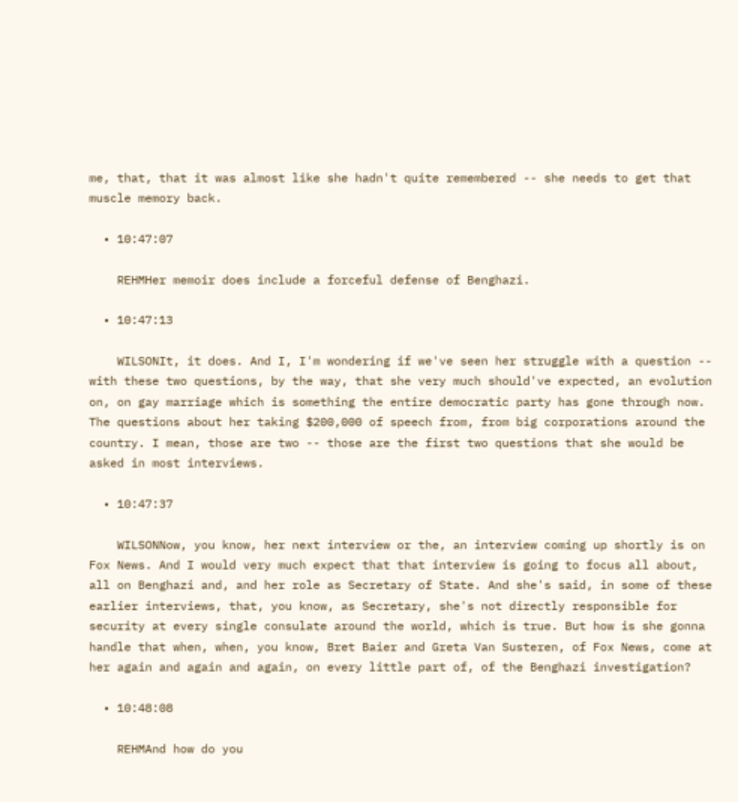me, that, that it was almost like she hadn't quite remembered -- she needs to get that muscle memory back.

  • 10:47:07

    REHMHer memoir does include a forceful defense of Benghazi.

  • 10:47:13

    WILSONIt, it does. And I, I'm wondering if we've seen her struggle with a question -- with these two questions, by the way, that she very much should've expected, an evolution on, on gay marriage which is something the entire democratic party has gone through now. The questions about her taking $200,000 of speech from, from big corporations around the country. I mean, those are two -- those are the first two questions that she would be asked in most interviews.

  • 10:47:37

    WILSONNow, you know, her next interview or the, an interview coming up shortly is on Fox News. And I would very much expect that that interview is going to focus all about, all on Benghazi and, and her role as Secretary of State. And she's said, in some of these earlier interviews, that, you know, as Secretary, she's not directly responsible for security at every single consulate around the world, which is true. But how is she gonna handle that when, when, you know, Bret Baier and Greta Van Susteren, of Fox News, come at her again and again and again, on every little part of, of the Benghazi investigation?

  • 10:48:08

    REHMAnd how do you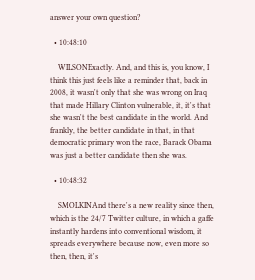answer your own question?

  • 10:48:10

    WILSONExactly. And, and this is, you know, I think this just feels like a reminder that, back in 2008, it wasn't only that she was wrong on Iraq that made Hillary Clinton vulnerable, it, it's that she wasn't the best candidate in the world. And frankly, the better candidate in that, in that democratic primary won the race, Barack Obama was just a better candidate then she was.

  • 10:48:32

    SMOLKINAnd there's a new reality since then, which is the 24/7 Twitter culture, in which a gaffe instantly hardens into conventional wisdom, it spreads everywhere because now, even more so then, then, it's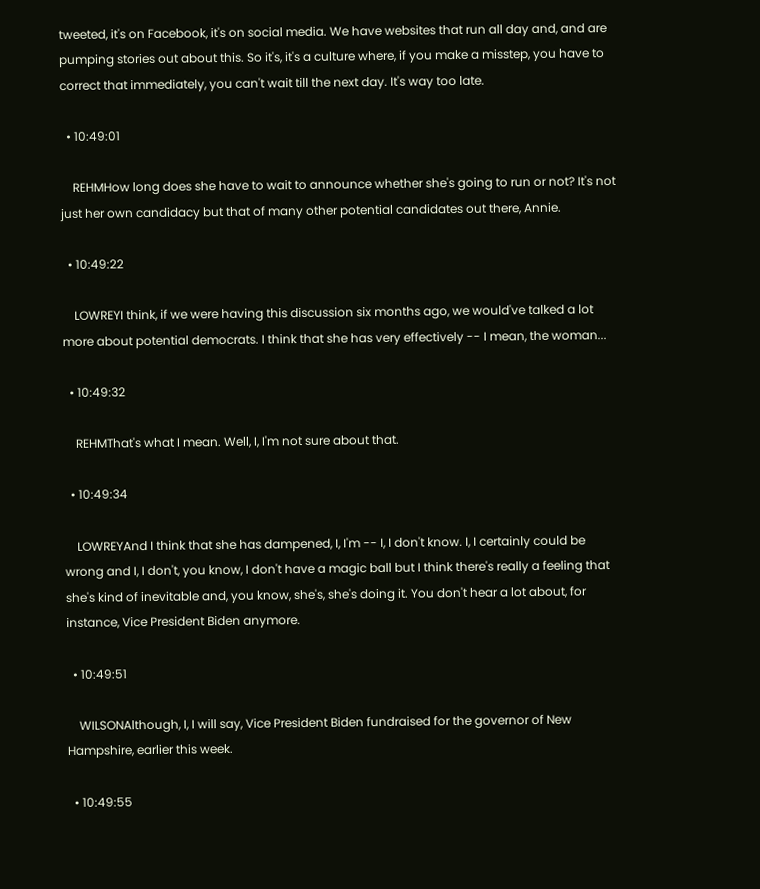tweeted, it's on Facebook, it's on social media. We have websites that run all day and, and are pumping stories out about this. So it's, it's a culture where, if you make a misstep, you have to correct that immediately, you can't wait till the next day. It's way too late.

  • 10:49:01

    REHMHow long does she have to wait to announce whether she's going to run or not? It's not just her own candidacy but that of many other potential candidates out there, Annie.

  • 10:49:22

    LOWREYI think, if we were having this discussion six months ago, we would've talked a lot more about potential democrats. I think that she has very effectively -- I mean, the woman...

  • 10:49:32

    REHMThat's what I mean. Well, I, I'm not sure about that.

  • 10:49:34

    LOWREYAnd I think that she has dampened, I, I'm -- I, I don't know. I, I certainly could be wrong and I, I don't, you know, I don't have a magic ball but I think there's really a feeling that she's kind of inevitable and, you know, she's, she's doing it. You don't hear a lot about, for instance, Vice President Biden anymore.

  • 10:49:51

    WILSONAlthough, I, I will say, Vice President Biden fundraised for the governor of New Hampshire, earlier this week.

  • 10:49:55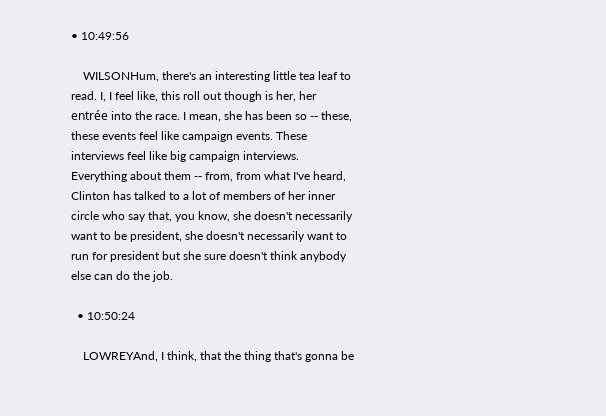• 10:49:56

    WILSONHum, there's an interesting little tea leaf to read. I, I feel like, this roll out though is her, her entrée into the race. I mean, she has been so -- these, these events feel like campaign events. These interviews feel like big campaign interviews. Everything about them -- from, from what I've heard, Clinton has talked to a lot of members of her inner circle who say that, you know, she doesn't necessarily want to be president, she doesn't necessarily want to run for president but she sure doesn't think anybody else can do the job.

  • 10:50:24

    LOWREYAnd, I think, that the thing that's gonna be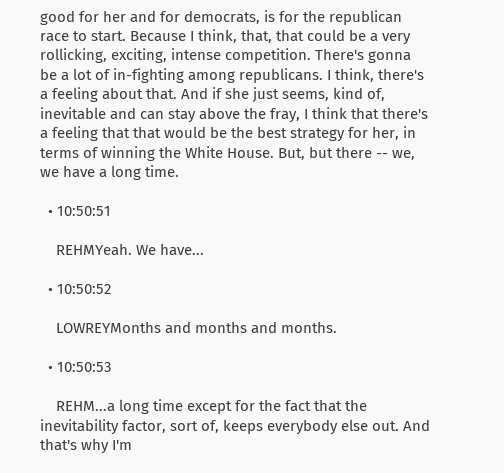good for her and for democrats, is for the republican race to start. Because I think, that, that could be a very rollicking, exciting, intense competition. There's gonna be a lot of in-fighting among republicans. I think, there's a feeling about that. And if she just seems, kind of, inevitable and can stay above the fray, I think that there's a feeling that that would be the best strategy for her, in terms of winning the White House. But, but there -- we, we have a long time.

  • 10:50:51

    REHMYeah. We have...

  • 10:50:52

    LOWREYMonths and months and months.

  • 10:50:53

    REHM...a long time except for the fact that the inevitability factor, sort of, keeps everybody else out. And that's why I'm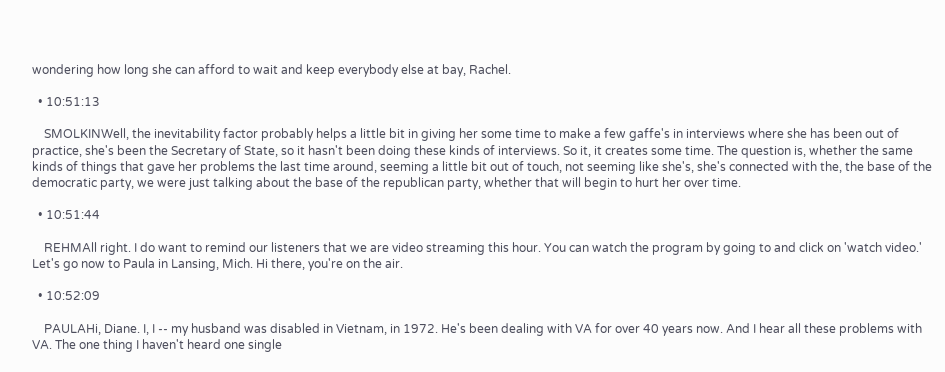wondering how long she can afford to wait and keep everybody else at bay, Rachel.

  • 10:51:13

    SMOLKINWell, the inevitability factor probably helps a little bit in giving her some time to make a few gaffe's in interviews where she has been out of practice, she's been the Secretary of State, so it hasn't been doing these kinds of interviews. So it, it creates some time. The question is, whether the same kinds of things that gave her problems the last time around, seeming a little bit out of touch, not seeming like she's, she's connected with the, the base of the democratic party, we were just talking about the base of the republican party, whether that will begin to hurt her over time.

  • 10:51:44

    REHMAll right. I do want to remind our listeners that we are video streaming this hour. You can watch the program by going to and click on 'watch video.' Let's go now to Paula in Lansing, Mich. Hi there, you're on the air.

  • 10:52:09

    PAULAHi, Diane. I, I -- my husband was disabled in Vietnam, in 1972. He's been dealing with VA for over 40 years now. And I hear all these problems with VA. The one thing I haven't heard one single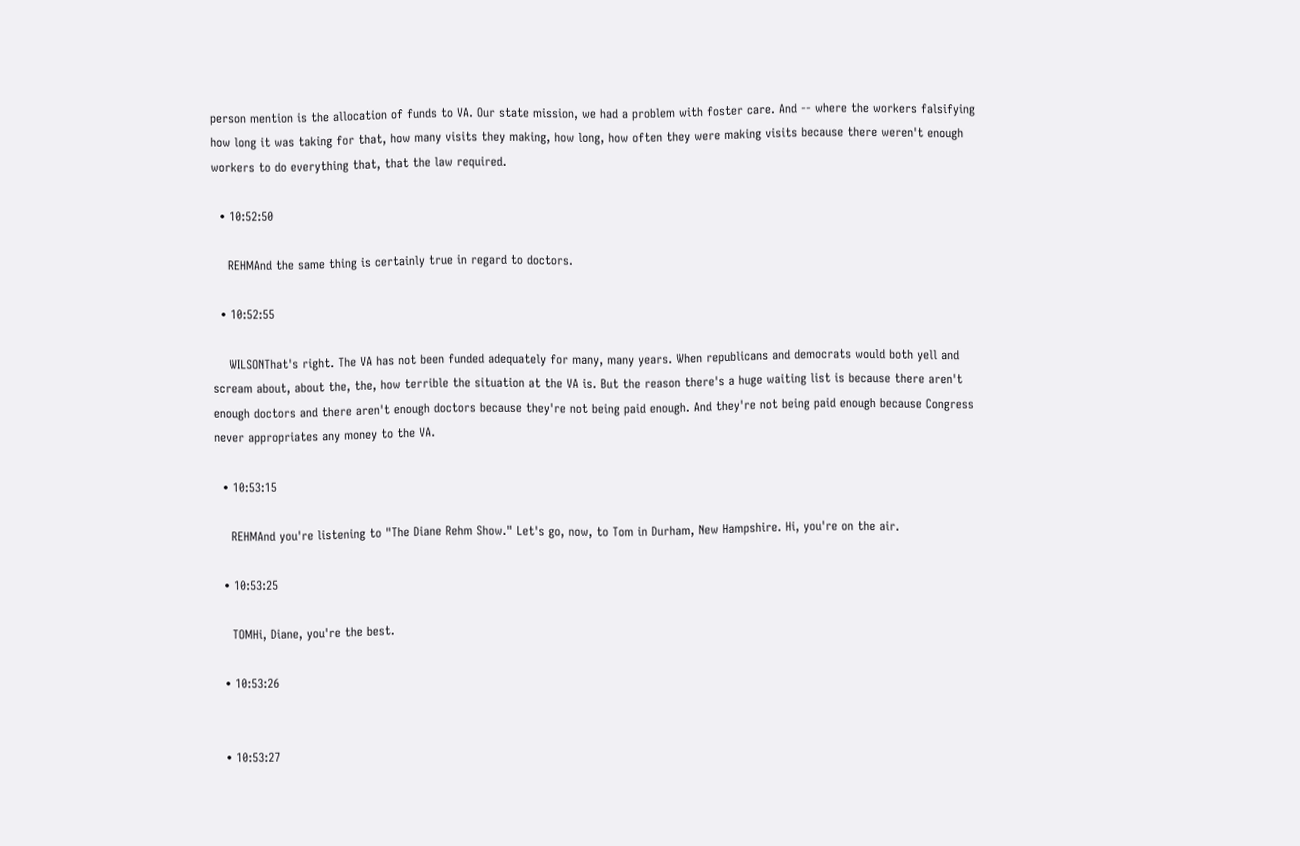person mention is the allocation of funds to VA. Our state mission, we had a problem with foster care. And -- where the workers falsifying how long it was taking for that, how many visits they making, how long, how often they were making visits because there weren't enough workers to do everything that, that the law required.

  • 10:52:50

    REHMAnd the same thing is certainly true in regard to doctors.

  • 10:52:55

    WILSONThat's right. The VA has not been funded adequately for many, many years. When republicans and democrats would both yell and scream about, about the, the, how terrible the situation at the VA is. But the reason there's a huge waiting list is because there aren't enough doctors and there aren't enough doctors because they're not being paid enough. And they're not being paid enough because Congress never appropriates any money to the VA.

  • 10:53:15

    REHMAnd you're listening to "The Diane Rehm Show." Let's go, now, to Tom in Durham, New Hampshire. Hi, you're on the air.

  • 10:53:25

    TOMHi, Diane, you're the best.

  • 10:53:26


  • 10:53:27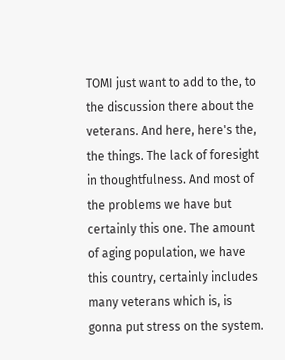TOMI just want to add to the, to the discussion there about the veterans. And here, here's the, the things. The lack of foresight in thoughtfulness. And most of the problems we have but certainly this one. The amount of aging population, we have this country, certainly includes many veterans which is, is gonna put stress on the system.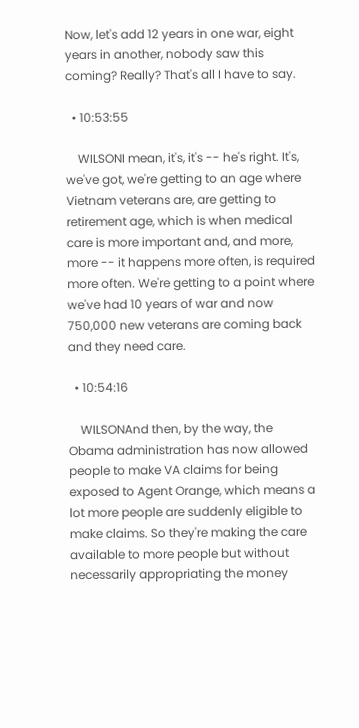Now, let's add 12 years in one war, eight years in another, nobody saw this coming? Really? That's all I have to say.

  • 10:53:55

    WILSONI mean, it's, it's -- he's right. It's, we've got, we're getting to an age where Vietnam veterans are, are getting to retirement age, which is when medical care is more important and, and more, more -- it happens more often, is required more often. We're getting to a point where we've had 10 years of war and now 750,000 new veterans are coming back and they need care.

  • 10:54:16

    WILSONAnd then, by the way, the Obama administration has now allowed people to make VA claims for being exposed to Agent Orange, which means a lot more people are suddenly eligible to make claims. So they're making the care available to more people but without necessarily appropriating the money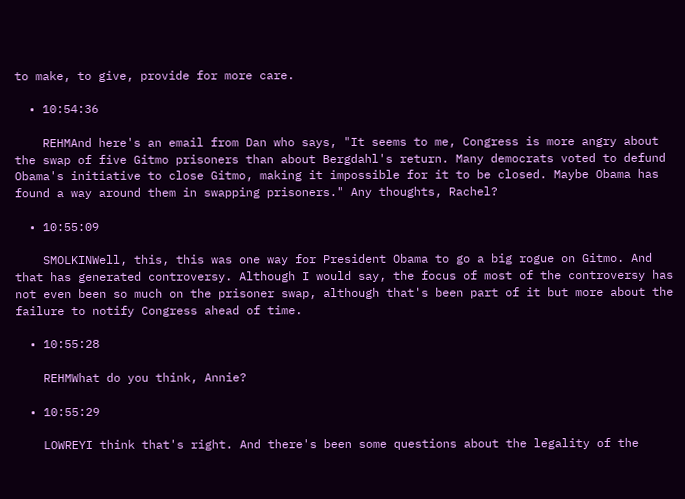to make, to give, provide for more care.

  • 10:54:36

    REHMAnd here's an email from Dan who says, "It seems to me, Congress is more angry about the swap of five Gitmo prisoners than about Bergdahl's return. Many democrats voted to defund Obama's initiative to close Gitmo, making it impossible for it to be closed. Maybe Obama has found a way around them in swapping prisoners." Any thoughts, Rachel?

  • 10:55:09

    SMOLKINWell, this, this was one way for President Obama to go a big rogue on Gitmo. And that has generated controversy. Although I would say, the focus of most of the controversy has not even been so much on the prisoner swap, although that's been part of it but more about the failure to notify Congress ahead of time.

  • 10:55:28

    REHMWhat do you think, Annie?

  • 10:55:29

    LOWREYI think that's right. And there's been some questions about the legality of the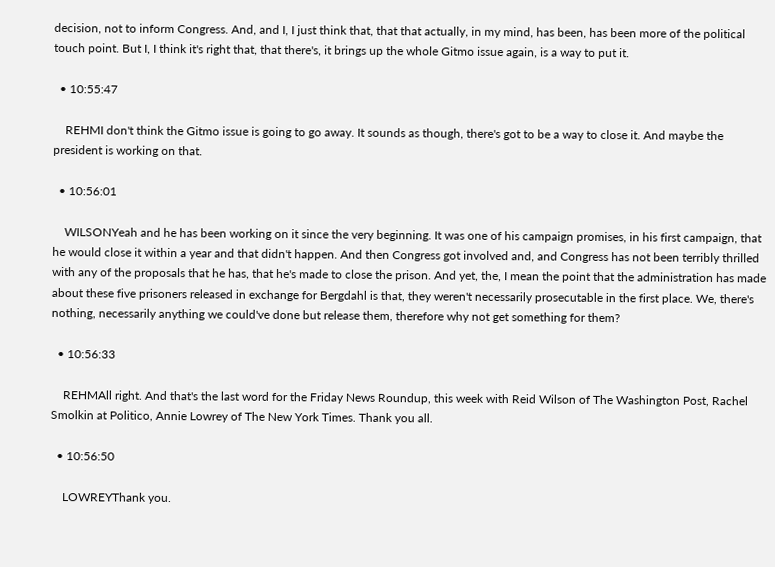decision, not to inform Congress. And, and I, I just think that, that that actually, in my mind, has been, has been more of the political touch point. But I, I think it's right that, that there's, it brings up the whole Gitmo issue again, is a way to put it.

  • 10:55:47

    REHMI don't think the Gitmo issue is going to go away. It sounds as though, there's got to be a way to close it. And maybe the president is working on that.

  • 10:56:01

    WILSONYeah and he has been working on it since the very beginning. It was one of his campaign promises, in his first campaign, that he would close it within a year and that didn't happen. And then Congress got involved and, and Congress has not been terribly thrilled with any of the proposals that he has, that he's made to close the prison. And yet, the, I mean the point that the administration has made about these five prisoners released in exchange for Bergdahl is that, they weren't necessarily prosecutable in the first place. We, there's nothing, necessarily anything we could've done but release them, therefore why not get something for them?

  • 10:56:33

    REHMAll right. And that's the last word for the Friday News Roundup, this week with Reid Wilson of The Washington Post, Rachel Smolkin at Politico, Annie Lowrey of The New York Times. Thank you all.

  • 10:56:50

    LOWREYThank you.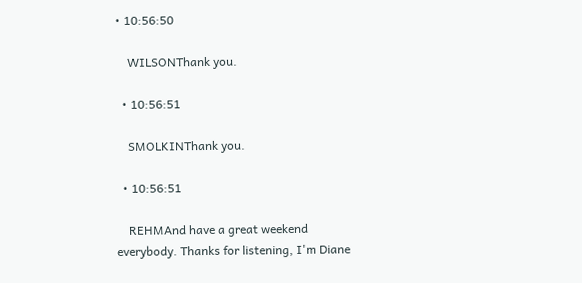• 10:56:50

    WILSONThank you.

  • 10:56:51

    SMOLKINThank you.

  • 10:56:51

    REHMAnd have a great weekend everybody. Thanks for listening, I'm Diane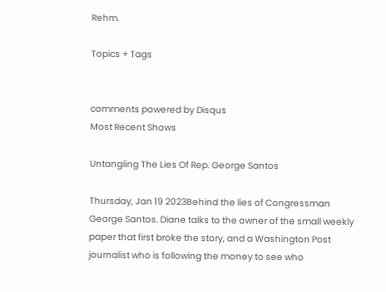Rehm.

Topics + Tags


comments powered by Disqus
Most Recent Shows

Untangling The Lies Of Rep. George Santos

Thursday, Jan 19 2023Behind the lies of Congressman George Santos. Diane talks to the owner of the small weekly paper that first broke the story, and a Washington Post journalist who is following the money to see who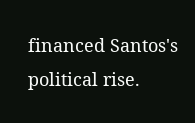financed Santos's political rise.